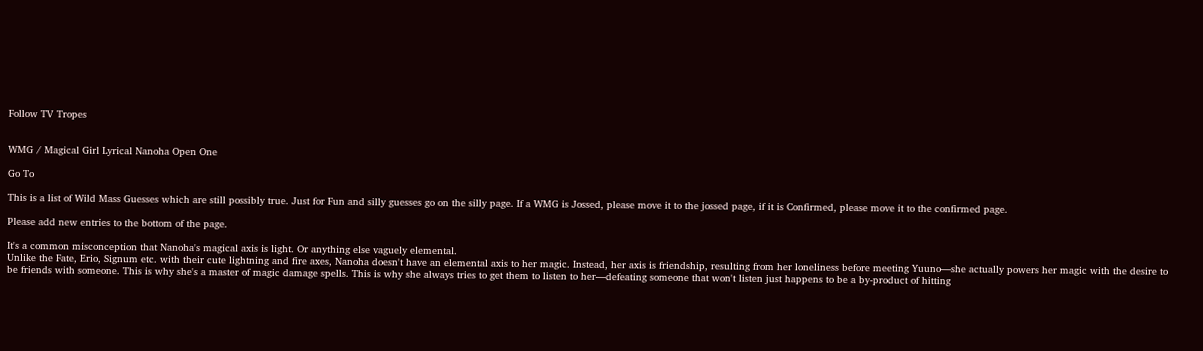Follow TV Tropes


WMG / Magical Girl Lyrical Nanoha Open One

Go To

This is a list of Wild Mass Guesses which are still possibly true. Just for Fun and silly guesses go on the silly page. If a WMG is Jossed, please move it to the jossed page, if it is Confirmed, please move it to the confirmed page.

Please add new entries to the bottom of the page.

It's a common misconception that Nanoha's magical axis is light. Or anything else vaguely elemental.
Unlike the Fate, Erio, Signum etc. with their cute lightning and fire axes, Nanoha doesn't have an elemental axis to her magic. Instead, her axis is friendship, resulting from her loneliness before meeting Yuuno—she actually powers her magic with the desire to be friends with someone. This is why she's a master of magic damage spells. This is why she always tries to get them to listen to her—defeating someone that won't listen just happens to be a by-product of hitting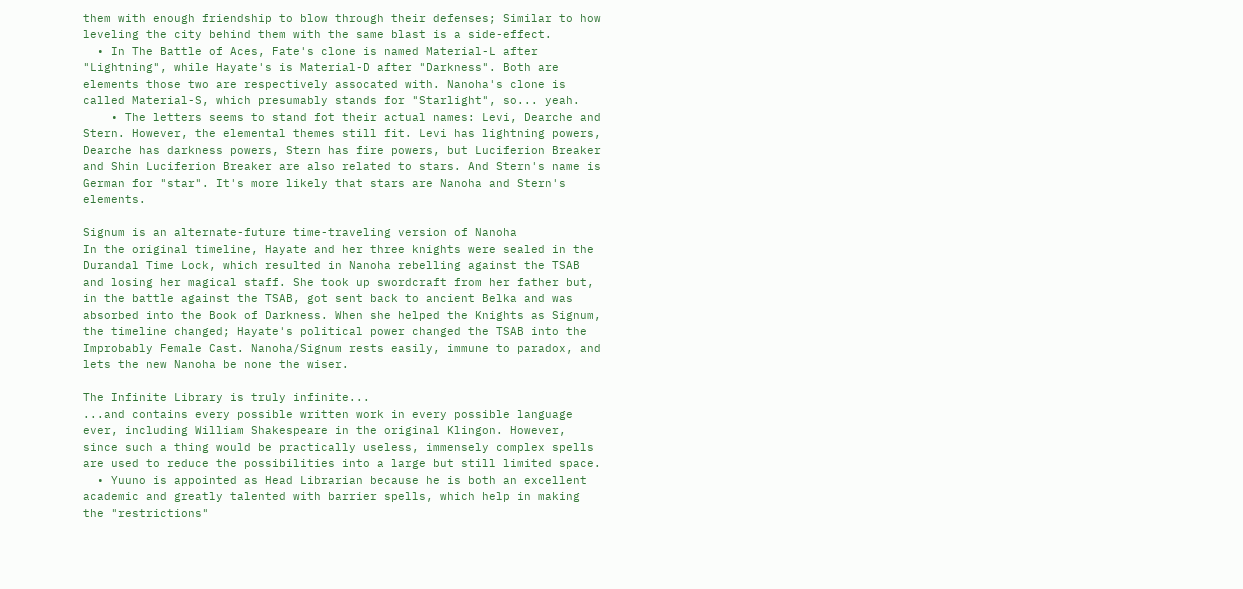them with enough friendship to blow through their defenses; Similar to how leveling the city behind them with the same blast is a side-effect.
  • In The Battle of Aces, Fate's clone is named Material-L after "Lightning", while Hayate's is Material-D after "Darkness". Both are elements those two are respectively assocated with. Nanoha's clone is called Material-S, which presumably stands for "Starlight", so... yeah.
    • The letters seems to stand fot their actual names: Levi, Dearche and Stern. However, the elemental themes still fit. Levi has lightning powers, Dearche has darkness powers, Stern has fire powers, but Luciferion Breaker and Shin Luciferion Breaker are also related to stars. And Stern's name is German for "star". It's more likely that stars are Nanoha and Stern's elements.

Signum is an alternate-future time-traveling version of Nanoha
In the original timeline, Hayate and her three knights were sealed in the Durandal Time Lock, which resulted in Nanoha rebelling against the TSAB and losing her magical staff. She took up swordcraft from her father but, in the battle against the TSAB, got sent back to ancient Belka and was absorbed into the Book of Darkness. When she helped the Knights as Signum, the timeline changed; Hayate's political power changed the TSAB into the Improbably Female Cast. Nanoha/Signum rests easily, immune to paradox, and lets the new Nanoha be none the wiser.

The Infinite Library is truly infinite...
...and contains every possible written work in every possible language ever, including William Shakespeare in the original Klingon. However, since such a thing would be practically useless, immensely complex spells are used to reduce the possibilities into a large but still limited space.
  • Yuuno is appointed as Head Librarian because he is both an excellent academic and greatly talented with barrier spells, which help in making the "restrictions"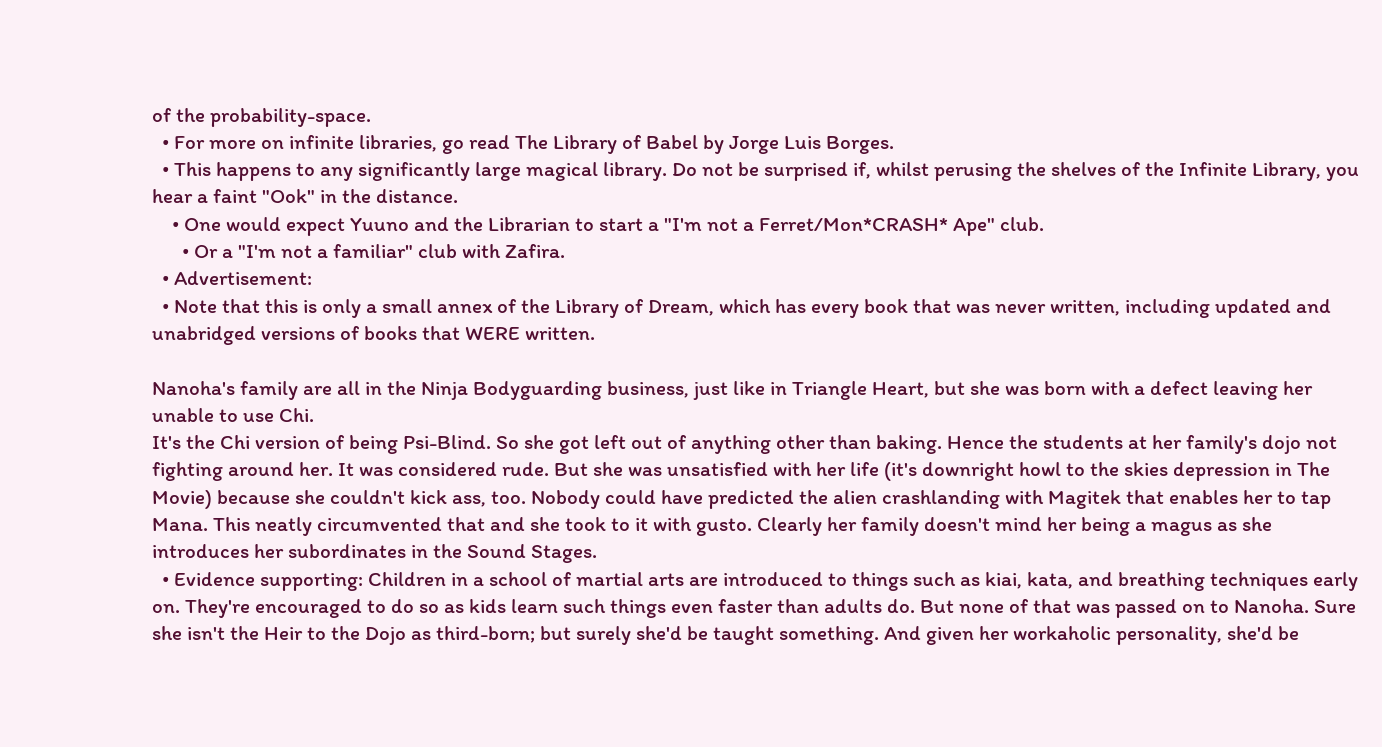of the probability-space.
  • For more on infinite libraries, go read The Library of Babel by Jorge Luis Borges.
  • This happens to any significantly large magical library. Do not be surprised if, whilst perusing the shelves of the Infinite Library, you hear a faint "Ook" in the distance.
    • One would expect Yuuno and the Librarian to start a "I'm not a Ferret/Mon*CRASH* Ape" club.
      • Or a "I'm not a familiar" club with Zafira.
  • Advertisement:
  • Note that this is only a small annex of the Library of Dream, which has every book that was never written, including updated and unabridged versions of books that WERE written.

Nanoha's family are all in the Ninja Bodyguarding business, just like in Triangle Heart, but she was born with a defect leaving her unable to use Chi.
It's the Chi version of being Psi-Blind. So she got left out of anything other than baking. Hence the students at her family's dojo not fighting around her. It was considered rude. But she was unsatisfied with her life (it's downright howl to the skies depression in The Movie) because she couldn't kick ass, too. Nobody could have predicted the alien crashlanding with Magitek that enables her to tap Mana. This neatly circumvented that and she took to it with gusto. Clearly her family doesn't mind her being a magus as she introduces her subordinates in the Sound Stages.
  • Evidence supporting: Children in a school of martial arts are introduced to things such as kiai, kata, and breathing techniques early on. They're encouraged to do so as kids learn such things even faster than adults do. But none of that was passed on to Nanoha. Sure she isn't the Heir to the Dojo as third-born; but surely she'd be taught something. And given her workaholic personality, she'd be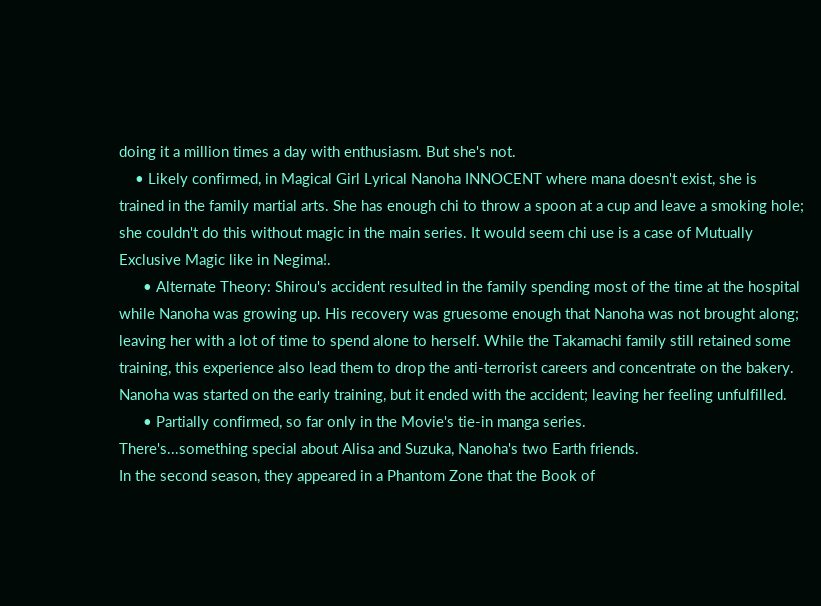doing it a million times a day with enthusiasm. But she's not.
    • Likely confirmed, in Magical Girl Lyrical Nanoha INNOCENT where mana doesn't exist, she is trained in the family martial arts. She has enough chi to throw a spoon at a cup and leave a smoking hole; she couldn't do this without magic in the main series. It would seem chi use is a case of Mutually Exclusive Magic like in Negima!.
      • Alternate Theory: Shirou's accident resulted in the family spending most of the time at the hospital while Nanoha was growing up. His recovery was gruesome enough that Nanoha was not brought along; leaving her with a lot of time to spend alone to herself. While the Takamachi family still retained some training, this experience also lead them to drop the anti-terrorist careers and concentrate on the bakery. Nanoha was started on the early training, but it ended with the accident; leaving her feeling unfulfilled.
      • Partially confirmed, so far only in the Movie's tie-in manga series.
There's...something special about Alisa and Suzuka, Nanoha's two Earth friends.
In the second season, they appeared in a Phantom Zone that the Book of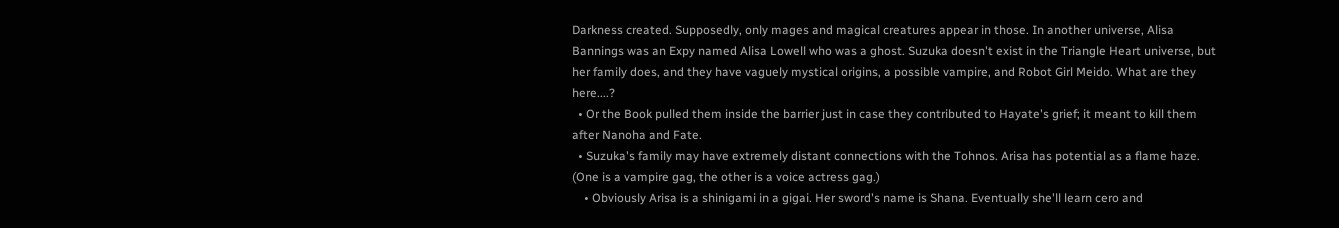Darkness created. Supposedly, only mages and magical creatures appear in those. In another universe, Alisa Bannings was an Expy named Alisa Lowell who was a ghost. Suzuka doesn't exist in the Triangle Heart universe, but her family does, and they have vaguely mystical origins, a possible vampire, and Robot Girl Meido. What are they here....?
  • Or the Book pulled them inside the barrier just in case they contributed to Hayate's grief; it meant to kill them after Nanoha and Fate.
  • Suzuka's family may have extremely distant connections with the Tohnos. Arisa has potential as a flame haze. (One is a vampire gag, the other is a voice actress gag.)
    • Obviously Arisa is a shinigami in a gigai. Her sword's name is Shana. Eventually she'll learn cero and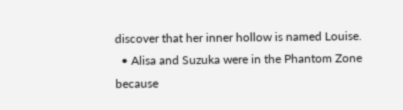discover that her inner hollow is named Louise.
  • Alisa and Suzuka were in the Phantom Zone because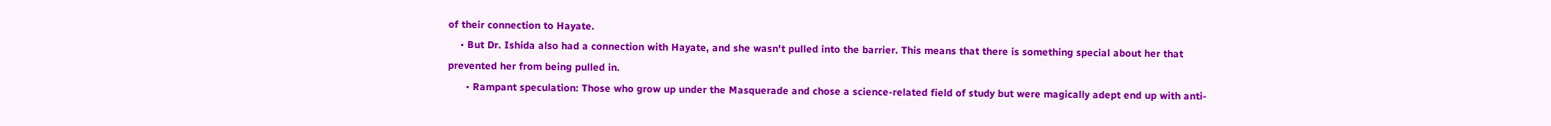of their connection to Hayate.
    • But Dr. Ishida also had a connection with Hayate, and she wasn't pulled into the barrier. This means that there is something special about her that prevented her from being pulled in.
      • Rampant speculation: Those who grow up under the Masquerade and chose a science-related field of study but were magically adept end up with anti-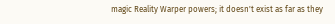magic Reality Warper powers; it doesn't exist as far as they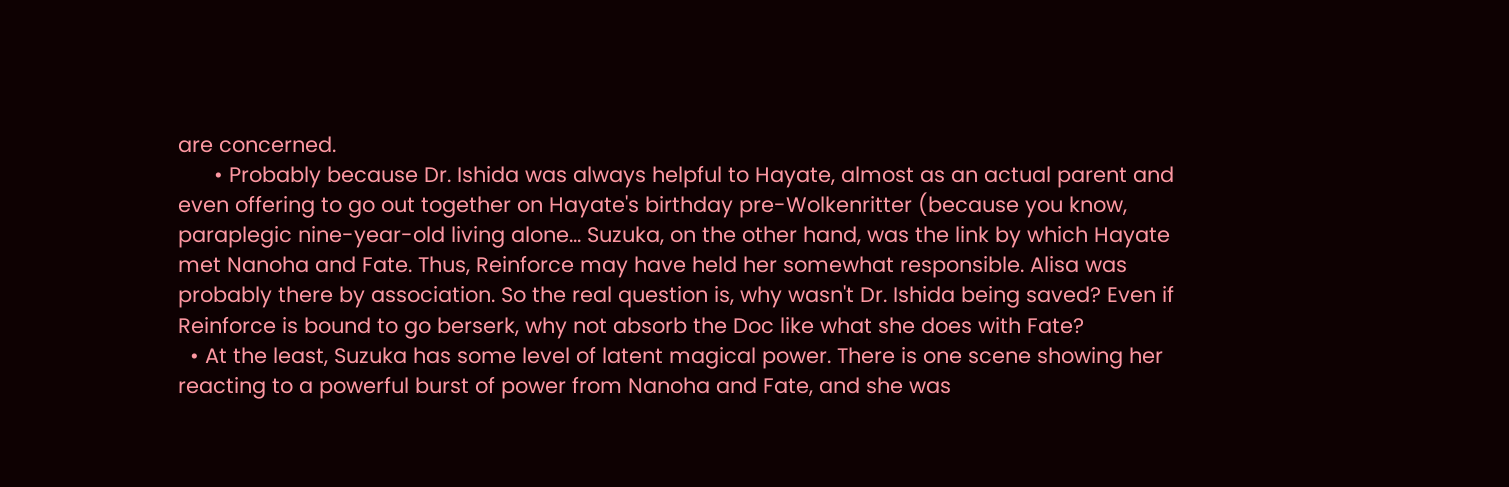are concerned.
      • Probably because Dr. Ishida was always helpful to Hayate, almost as an actual parent and even offering to go out together on Hayate's birthday pre-Wolkenritter (because you know, paraplegic nine-year-old living alone... Suzuka, on the other hand, was the link by which Hayate met Nanoha and Fate. Thus, Reinforce may have held her somewhat responsible. Alisa was probably there by association. So the real question is, why wasn't Dr. Ishida being saved? Even if Reinforce is bound to go berserk, why not absorb the Doc like what she does with Fate?
  • At the least, Suzuka has some level of latent magical power. There is one scene showing her reacting to a powerful burst of power from Nanoha and Fate, and she was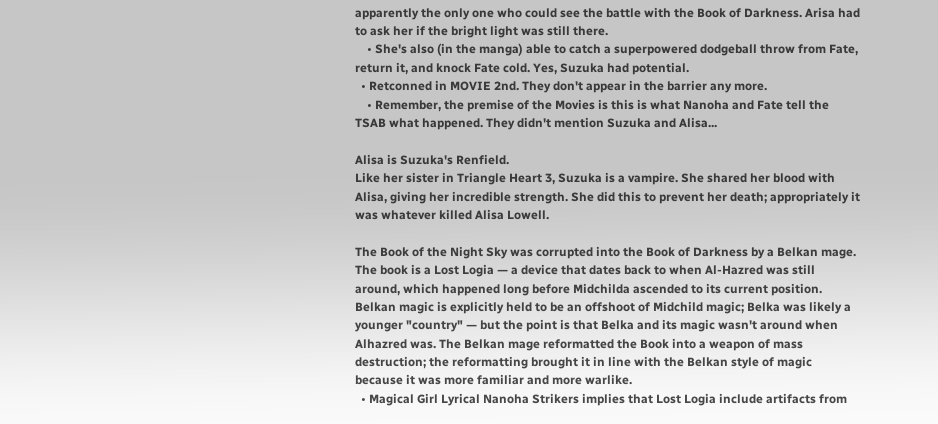apparently the only one who could see the battle with the Book of Darkness. Arisa had to ask her if the bright light was still there.
    • She's also (in the manga) able to catch a superpowered dodgeball throw from Fate, return it, and knock Fate cold. Yes, Suzuka had potential.
  • Retconned in MOVIE 2nd. They don't appear in the barrier any more.
    • Remember, the premise of the Movies is this is what Nanoha and Fate tell the TSAB what happened. They didn't mention Suzuka and Alisa...

Alisa is Suzuka's Renfield.
Like her sister in Triangle Heart 3, Suzuka is a vampire. She shared her blood with Alisa, giving her incredible strength. She did this to prevent her death; appropriately it was whatever killed Alisa Lowell.

The Book of the Night Sky was corrupted into the Book of Darkness by a Belkan mage.
The book is a Lost Logia — a device that dates back to when Al-Hazred was still around, which happened long before Midchilda ascended to its current position. Belkan magic is explicitly held to be an offshoot of Midchild magic; Belka was likely a younger "country" — but the point is that Belka and its magic wasn't around when Alhazred was. The Belkan mage reformatted the Book into a weapon of mass destruction; the reformatting brought it in line with the Belkan style of magic because it was more familiar and more warlike.
  • Magical Girl Lyrical Nanoha Strikers implies that Lost Logia include artifacts from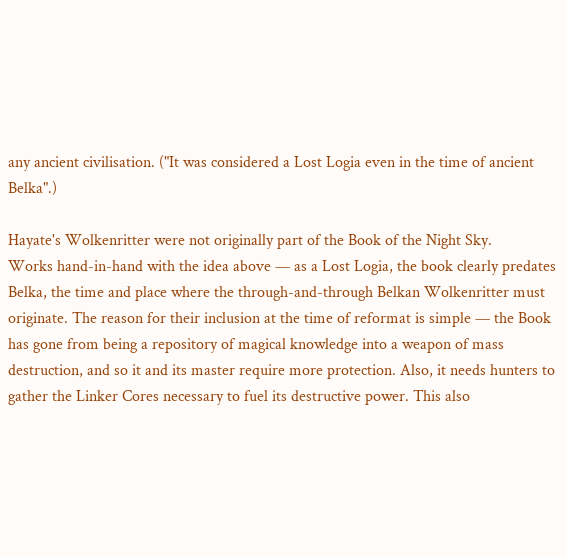any ancient civilisation. ("It was considered a Lost Logia even in the time of ancient Belka".)

Hayate's Wolkenritter were not originally part of the Book of the Night Sky.
Works hand-in-hand with the idea above — as a Lost Logia, the book clearly predates Belka, the time and place where the through-and-through Belkan Wolkenritter must originate. The reason for their inclusion at the time of reformat is simple — the Book has gone from being a repository of magical knowledge into a weapon of mass destruction, and so it and its master require more protection. Also, it needs hunters to gather the Linker Cores necessary to fuel its destructive power. This also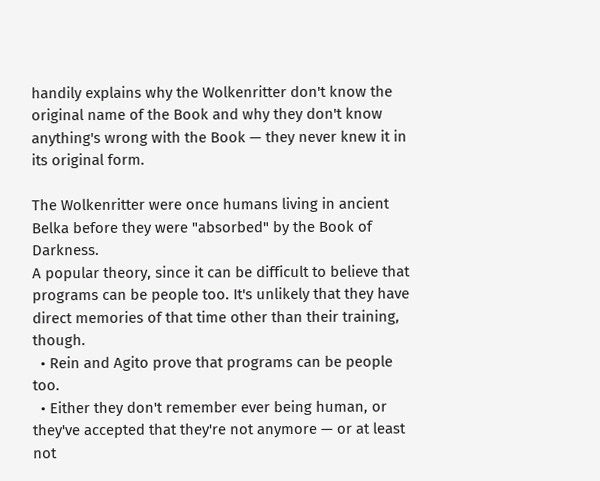handily explains why the Wolkenritter don't know the original name of the Book and why they don't know anything's wrong with the Book — they never knew it in its original form.

The Wolkenritter were once humans living in ancient Belka before they were "absorbed" by the Book of Darkness.
A popular theory, since it can be difficult to believe that programs can be people too. It's unlikely that they have direct memories of that time other than their training, though.
  • Rein and Agito prove that programs can be people too.
  • Either they don't remember ever being human, or they've accepted that they're not anymore — or at least not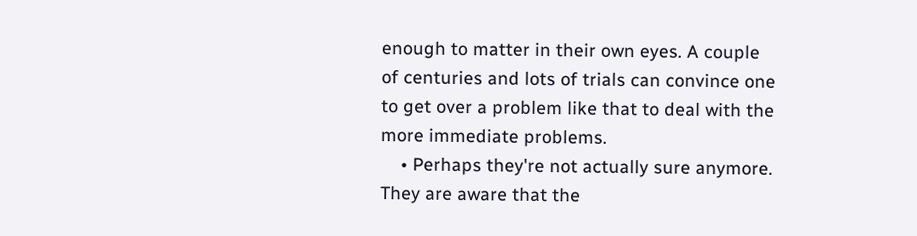enough to matter in their own eyes. A couple of centuries and lots of trials can convince one to get over a problem like that to deal with the more immediate problems.
    • Perhaps they're not actually sure anymore. They are aware that the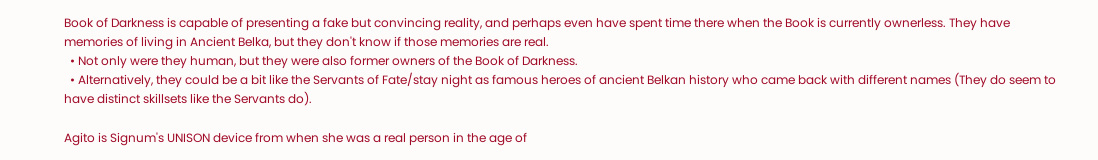Book of Darkness is capable of presenting a fake but convincing reality, and perhaps even have spent time there when the Book is currently ownerless. They have memories of living in Ancient Belka, but they don't know if those memories are real.
  • Not only were they human, but they were also former owners of the Book of Darkness.
  • Alternatively, they could be a bit like the Servants of Fate/stay night as famous heroes of ancient Belkan history who came back with different names (They do seem to have distinct skillsets like the Servants do).

Agito is Signum's UNISON device from when she was a real person in the age of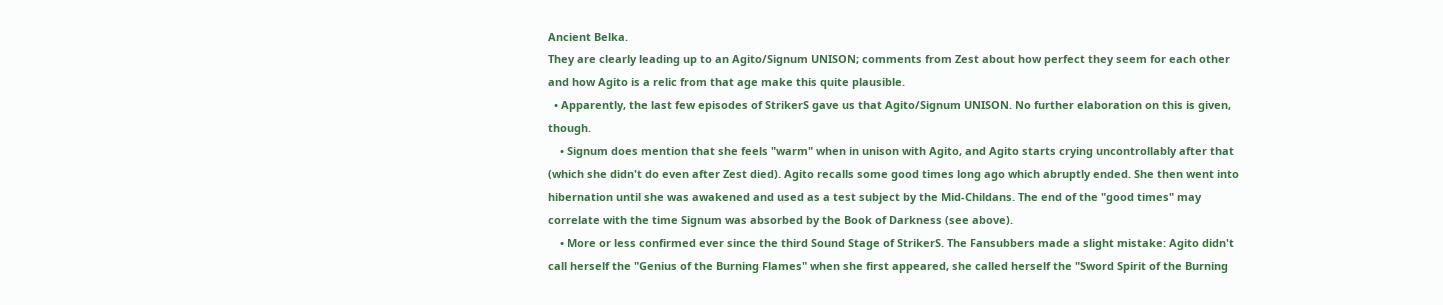Ancient Belka.
They are clearly leading up to an Agito/Signum UNISON; comments from Zest about how perfect they seem for each other and how Agito is a relic from that age make this quite plausible.
  • Apparently, the last few episodes of StrikerS gave us that Agito/Signum UNISON. No further elaboration on this is given, though.
    • Signum does mention that she feels "warm" when in unison with Agito, and Agito starts crying uncontrollably after that (which she didn't do even after Zest died). Agito recalls some good times long ago which abruptly ended. She then went into hibernation until she was awakened and used as a test subject by the Mid-Childans. The end of the "good times" may correlate with the time Signum was absorbed by the Book of Darkness (see above).
    • More or less confirmed ever since the third Sound Stage of StrikerS. The Fansubbers made a slight mistake: Agito didn't call herself the "Genius of the Burning Flames" when she first appeared, she called herself the "Sword Spirit of the Burning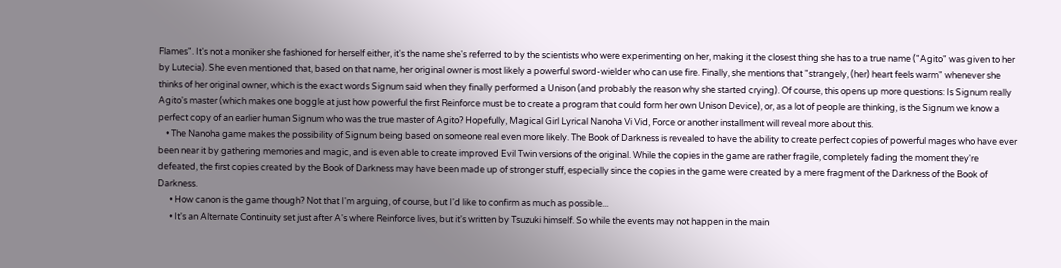Flames". It's not a moniker she fashioned for herself either, it's the name she's referred to by the scientists who were experimenting on her, making it the closest thing she has to a true name ("Agito" was given to her by Lutecia). She even mentioned that, based on that name, her original owner is most likely a powerful sword-wielder who can use fire. Finally, she mentions that "strangely, (her) heart feels warm" whenever she thinks of her original owner, which is the exact words Signum said when they finally performed a Unison (and probably the reason why she started crying). Of course, this opens up more questions: Is Signum really Agito's master (which makes one boggle at just how powerful the first Reinforce must be to create a program that could form her own Unison Device), or, as a lot of people are thinking, is the Signum we know a perfect copy of an earlier human Signum who was the true master of Agito? Hopefully, Magical Girl Lyrical Nanoha Vi Vid, Force or another installment will reveal more about this.
    • The Nanoha game makes the possibility of Signum being based on someone real even more likely. The Book of Darkness is revealed to have the ability to create perfect copies of powerful mages who have ever been near it by gathering memories and magic, and is even able to create improved Evil Twin versions of the original. While the copies in the game are rather fragile, completely fading the moment they're defeated, the first copies created by the Book of Darkness may have been made up of stronger stuff, especially since the copies in the game were created by a mere fragment of the Darkness of the Book of Darkness.
      • How canon is the game though? Not that I'm arguing, of course, but I'd like to confirm as much as possible...
      • It's an Alternate Continuity set just after A's where Reinforce lives, but it's written by Tsuzuki himself. So while the events may not happen in the main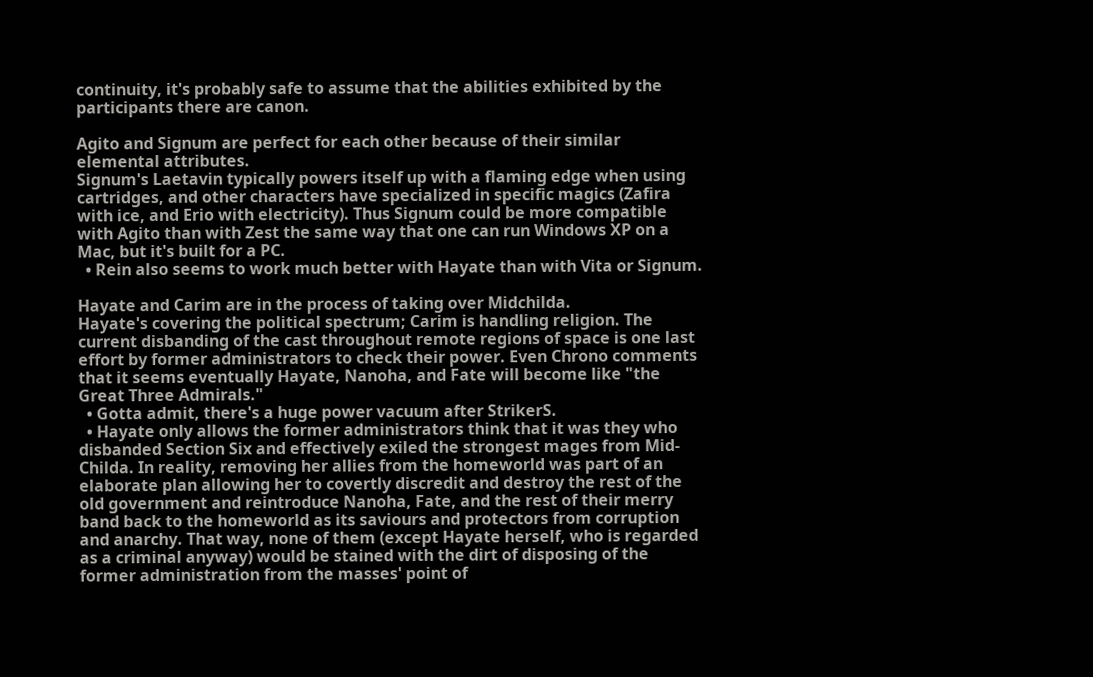continuity, it's probably safe to assume that the abilities exhibited by the participants there are canon.

Agito and Signum are perfect for each other because of their similar elemental attributes.
Signum's Laetavin typically powers itself up with a flaming edge when using cartridges, and other characters have specialized in specific magics (Zafira with ice, and Erio with electricity). Thus Signum could be more compatible with Agito than with Zest the same way that one can run Windows XP on a Mac, but it's built for a PC.
  • Rein also seems to work much better with Hayate than with Vita or Signum.

Hayate and Carim are in the process of taking over Midchilda.
Hayate's covering the political spectrum; Carim is handling religion. The current disbanding of the cast throughout remote regions of space is one last effort by former administrators to check their power. Even Chrono comments that it seems eventually Hayate, Nanoha, and Fate will become like "the Great Three Admirals."
  • Gotta admit, there's a huge power vacuum after StrikerS.
  • Hayate only allows the former administrators think that it was they who disbanded Section Six and effectively exiled the strongest mages from Mid-Childa. In reality, removing her allies from the homeworld was part of an elaborate plan allowing her to covertly discredit and destroy the rest of the old government and reintroduce Nanoha, Fate, and the rest of their merry band back to the homeworld as its saviours and protectors from corruption and anarchy. That way, none of them (except Hayate herself, who is regarded as a criminal anyway) would be stained with the dirt of disposing of the former administration from the masses' point of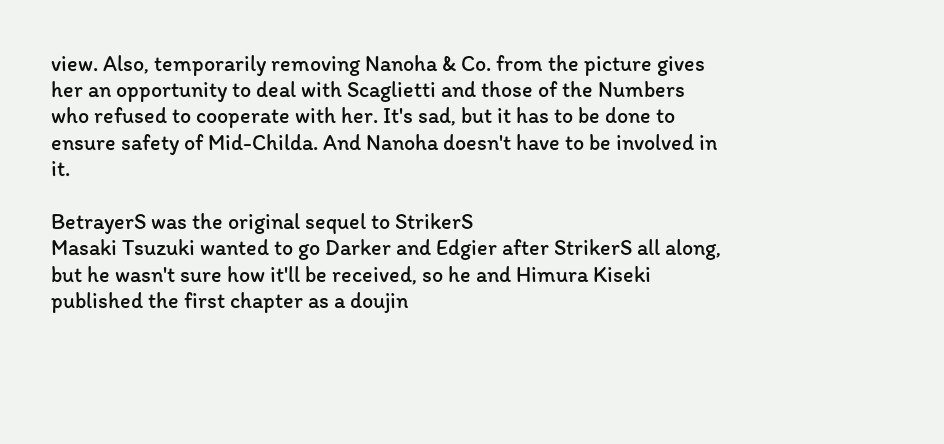view. Also, temporarily removing Nanoha & Co. from the picture gives her an opportunity to deal with Scaglietti and those of the Numbers who refused to cooperate with her. It's sad, but it has to be done to ensure safety of Mid-Childa. And Nanoha doesn't have to be involved in it.

BetrayerS was the original sequel to StrikerS
Masaki Tsuzuki wanted to go Darker and Edgier after StrikerS all along, but he wasn't sure how it'll be received, so he and Himura Kiseki published the first chapter as a doujin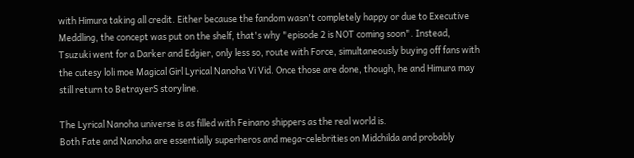with Himura taking all credit. Either because the fandom wasn't completely happy or due to Executive Meddling, the concept was put on the shelf, that's why "episode 2 is NOT coming soon". Instead, Tsuzuki went for a Darker and Edgier, only less so, route with Force, simultaneously buying off fans with the cutesy loli moe Magical Girl Lyrical Nanoha Vi Vid. Once those are done, though, he and Himura may still return to BetrayerS storyline.

The Lyrical Nanoha universe is as filled with Feinano shippers as the real world is.
Both Fate and Nanoha are essentially superheros and mega-celebrities on Midchilda and probably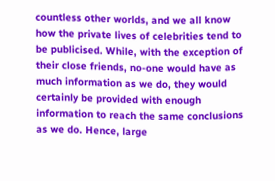countless other worlds, and we all know how the private lives of celebrities tend to be publicised. While, with the exception of their close friends, no-one would have as much information as we do, they would certainly be provided with enough information to reach the same conclusions as we do. Hence, large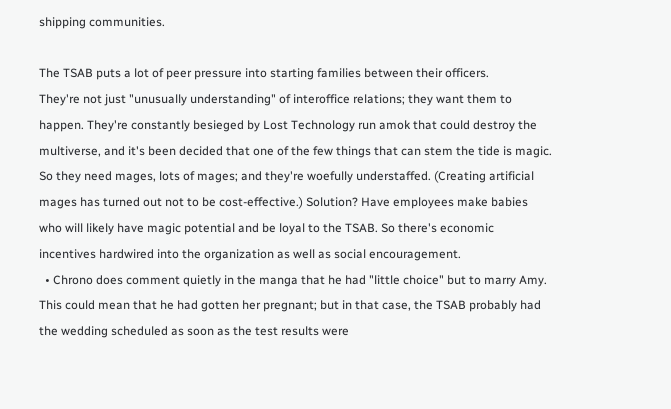shipping communities.

The TSAB puts a lot of peer pressure into starting families between their officers.
They're not just "unusually understanding" of interoffice relations; they want them to happen. They're constantly besieged by Lost Technology run amok that could destroy the multiverse, and it's been decided that one of the few things that can stem the tide is magic. So they need mages, lots of mages; and they're woefully understaffed. (Creating artificial mages has turned out not to be cost-effective.) Solution? Have employees make babies who will likely have magic potential and be loyal to the TSAB. So there's economic incentives hardwired into the organization as well as social encouragement.
  • Chrono does comment quietly in the manga that he had "little choice" but to marry Amy. This could mean that he had gotten her pregnant; but in that case, the TSAB probably had the wedding scheduled as soon as the test results were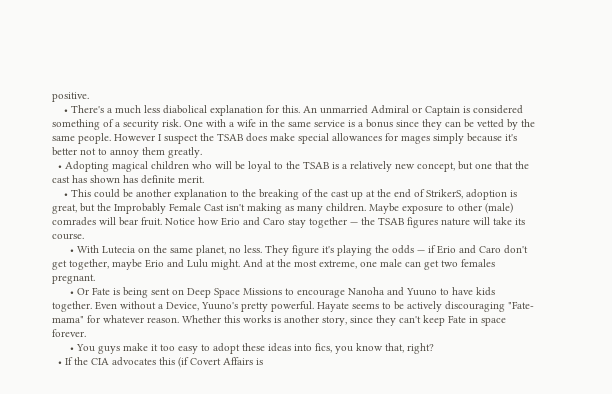positive.
    • There's a much less diabolical explanation for this. An unmarried Admiral or Captain is considered something of a security risk. One with a wife in the same service is a bonus since they can be vetted by the same people. However I suspect the TSAB does make special allowances for mages simply because it's better not to annoy them greatly.
  • Adopting magical children who will be loyal to the TSAB is a relatively new concept, but one that the cast has shown has definite merit.
    • This could be another explanation to the breaking of the cast up at the end of StrikerS, adoption is great, but the Improbably Female Cast isn't making as many children. Maybe exposure to other (male) comrades will bear fruit. Notice how Erio and Caro stay together — the TSAB figures nature will take its course.
      • With Lutecia on the same planet, no less. They figure it's playing the odds — if Erio and Caro don't get together, maybe Erio and Lulu might. And at the most extreme, one male can get two females pregnant.
      • Or Fate is being sent on Deep Space Missions to encourage Nanoha and Yuuno to have kids together. Even without a Device, Yuuno's pretty powerful. Hayate seems to be actively discouraging "Fate-mama" for whatever reason. Whether this works is another story, since they can't keep Fate in space forever.
      • You guys make it too easy to adopt these ideas into fics, you know that, right?
  • If the CIA advocates this (if Covert Affairs is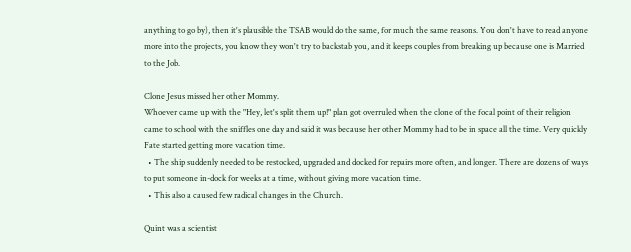anything to go by), then it's plausible the TSAB would do the same, for much the same reasons. You don't have to read anyone more into the projects, you know they won't try to backstab you, and it keeps couples from breaking up because one is Married to the Job.

Clone Jesus missed her other Mommy.
Whoever came up with the "Hey, let's split them up!" plan got overruled when the clone of the focal point of their religion came to school with the sniffles one day and said it was because her other Mommy had to be in space all the time. Very quickly Fate started getting more vacation time.
  • The ship suddenly needed to be restocked, upgraded and docked for repairs more often, and longer. There are dozens of ways to put someone in-dock for weeks at a time, without giving more vacation time.
  • This also a caused few radical changes in the Church.

Quint was a scientist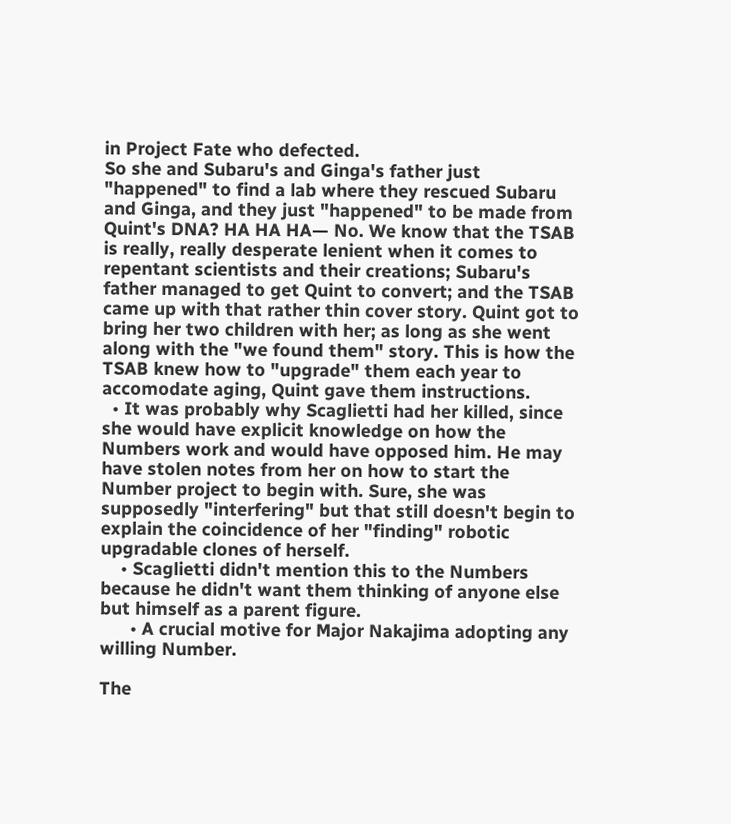in Project Fate who defected.
So she and Subaru's and Ginga's father just "happened" to find a lab where they rescued Subaru and Ginga, and they just "happened" to be made from Quint's DNA? HA HA HA— No. We know that the TSAB is really, really desperate lenient when it comes to repentant scientists and their creations; Subaru's father managed to get Quint to convert; and the TSAB came up with that rather thin cover story. Quint got to bring her two children with her; as long as she went along with the "we found them" story. This is how the TSAB knew how to "upgrade" them each year to accomodate aging, Quint gave them instructions.
  • It was probably why Scaglietti had her killed, since she would have explicit knowledge on how the Numbers work and would have opposed him. He may have stolen notes from her on how to start the Number project to begin with. Sure, she was supposedly "interfering" but that still doesn't begin to explain the coincidence of her "finding" robotic upgradable clones of herself.
    • Scaglietti didn't mention this to the Numbers because he didn't want them thinking of anyone else but himself as a parent figure.
      • A crucial motive for Major Nakajima adopting any willing Number.

The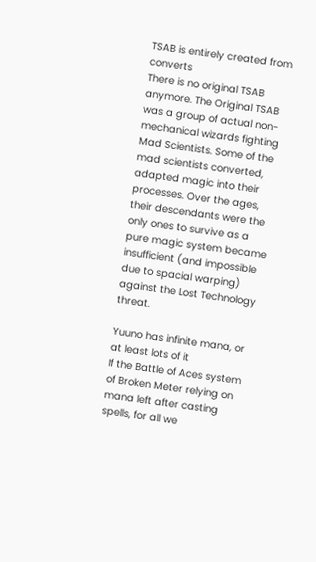TSAB is entirely created from converts
There is no original TSAB anymore. The Original TSAB was a group of actual non-mechanical wizards fighting Mad Scientists. Some of the mad scientists converted, adapted magic into their processes. Over the ages, their descendants were the only ones to survive as a pure magic system became insufficient (and impossible due to spacial warping) against the Lost Technology threat.

Yuuno has infinite mana, or at least lots of it
If the Battle of Aces system of Broken Meter relying on mana left after casting spells, for all we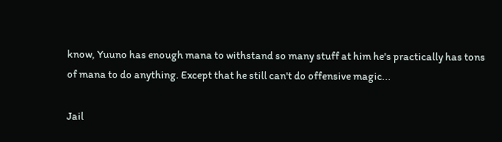know, Yuuno has enough mana to withstand so many stuff at him he's practically has tons of mana to do anything. Except that he still can't do offensive magic...

Jail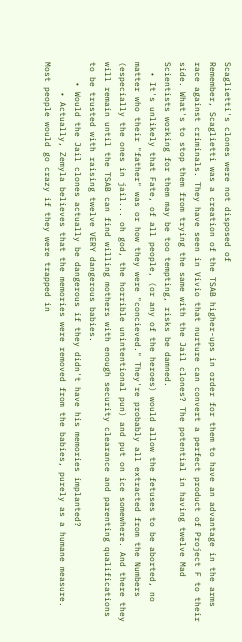Scaglietti's clones were not disposed of
Remember, Scaglietti was a creation of the TSAB higher-ups in order for them to have an advantage in the arms race against criminals. They have seen in Vivio that nurture can convert a perfect product of Project F to their side. What's to stop them from trying the same with the Jail clones? The potential in having twelve Mad Scientists working for them may be too tempting, risks be damned.
  • It's unlikely that Fate, of all people, (or any of the heroes) would allow the fetuses to be aborted, no matter who their "father" was or how they were "concieved." They're probably all extracted from the Numbers (especially the ones in jail... oh god, the horrible unintentional pun) and put on ice somewhere. And there they will remain until the TSAB can find willing mothers with enough security clearance and parenting qualifications to be trusted with raising twelve VERY dangerous babies.
    • Would the Jail clones actually be dangerous if they didn't have his memories implanted?
      • Actually, Zemyla believes that the memories were removed from the babies, purely as a humane measure. Most people would go crazy if they were trapped in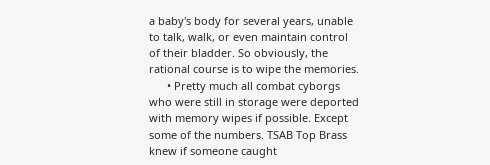a baby's body for several years, unable to talk, walk, or even maintain control of their bladder. So obviously, the rational course is to wipe the memories.
      • Pretty much all combat cyborgs who were still in storage were deported with memory wipes if possible. Except some of the numbers. TSAB Top Brass knew if someone caught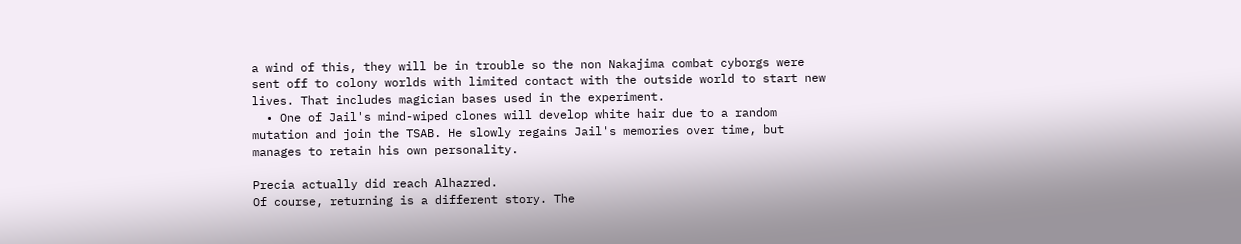a wind of this, they will be in trouble so the non Nakajima combat cyborgs were sent off to colony worlds with limited contact with the outside world to start new lives. That includes magician bases used in the experiment.
  • One of Jail's mind-wiped clones will develop white hair due to a random mutation and join the TSAB. He slowly regains Jail's memories over time, but manages to retain his own personality.

Precia actually did reach Alhazred.
Of course, returning is a different story. The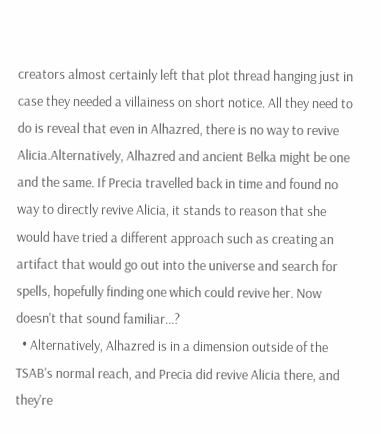creators almost certainly left that plot thread hanging just in case they needed a villainess on short notice. All they need to do is reveal that even in Alhazred, there is no way to revive Alicia.Alternatively, Alhazred and ancient Belka might be one and the same. If Precia travelled back in time and found no way to directly revive Alicia, it stands to reason that she would have tried a different approach such as creating an artifact that would go out into the universe and search for spells, hopefully finding one which could revive her. Now doesn't that sound familiar...?
  • Alternatively, Alhazred is in a dimension outside of the TSAB's normal reach, and Precia did revive Alicia there, and they're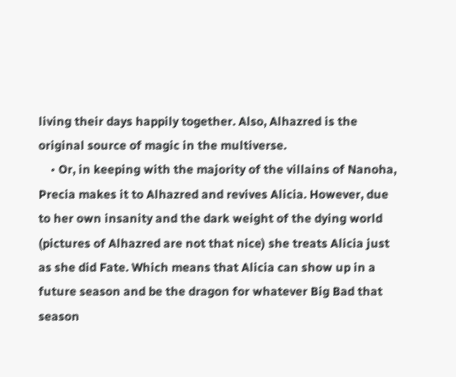living their days happily together. Also, Alhazred is the original source of magic in the multiverse.
    • Or, in keeping with the majority of the villains of Nanoha, Precia makes it to Alhazred and revives Alicia. However, due to her own insanity and the dark weight of the dying world (pictures of Alhazred are not that nice) she treats Alicia just as she did Fate. Which means that Alicia can show up in a future season and be the dragon for whatever Big Bad that season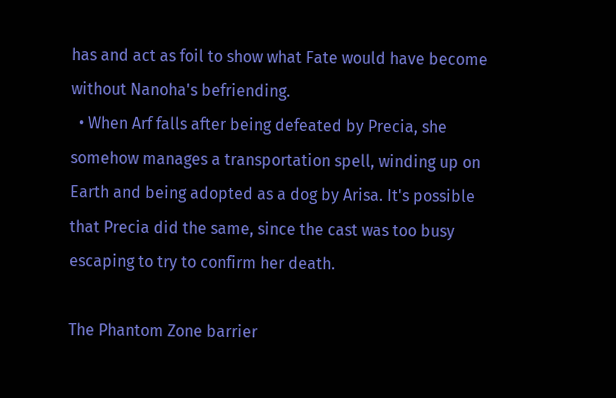has and act as foil to show what Fate would have become without Nanoha's befriending.
  • When Arf falls after being defeated by Precia, she somehow manages a transportation spell, winding up on Earth and being adopted as a dog by Arisa. It's possible that Precia did the same, since the cast was too busy escaping to try to confirm her death.

The Phantom Zone barrier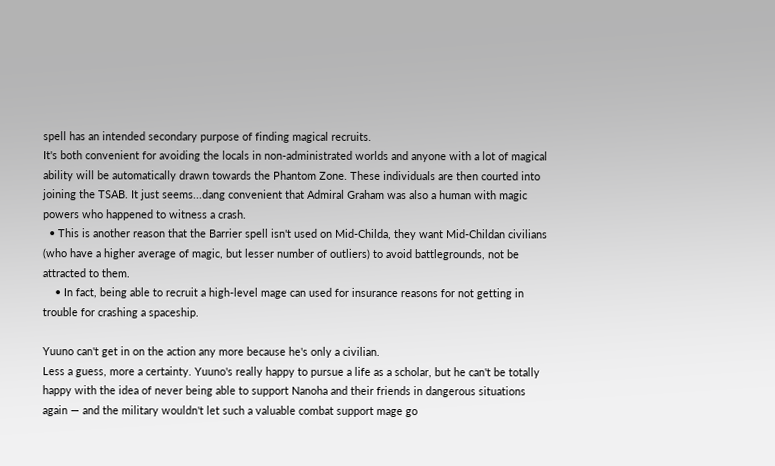spell has an intended secondary purpose of finding magical recruits.
It's both convenient for avoiding the locals in non-administrated worlds and anyone with a lot of magical ability will be automatically drawn towards the Phantom Zone. These individuals are then courted into joining the TSAB. It just seems...dang convenient that Admiral Graham was also a human with magic powers who happened to witness a crash.
  • This is another reason that the Barrier spell isn't used on Mid-Childa, they want Mid-Childan civilians (who have a higher average of magic, but lesser number of outliers) to avoid battlegrounds, not be attracted to them.
    • In fact, being able to recruit a high-level mage can used for insurance reasons for not getting in trouble for crashing a spaceship.

Yuuno can't get in on the action any more because he's only a civilian.
Less a guess, more a certainty. Yuuno's really happy to pursue a life as a scholar, but he can't be totally happy with the idea of never being able to support Nanoha and their friends in dangerous situations again — and the military wouldn't let such a valuable combat support mage go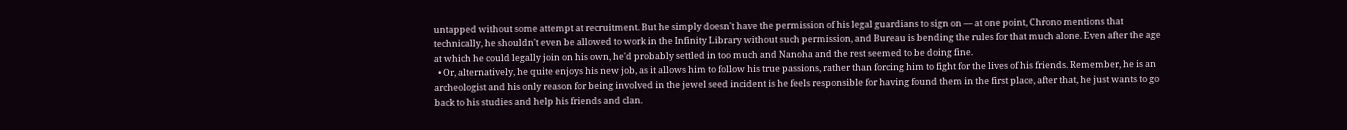untapped without some attempt at recruitment. But he simply doesn't have the permission of his legal guardians to sign on — at one point, Chrono mentions that technically, he shouldn't even be allowed to work in the Infinity Library without such permission, and Bureau is bending the rules for that much alone. Even after the age at which he could legally join on his own, he'd probably settled in too much and Nanoha and the rest seemed to be doing fine.
  • Or, alternatively, he quite enjoys his new job, as it allows him to follow his true passions, rather than forcing him to fight for the lives of his friends. Remember, he is an archeologist and his only reason for being involved in the jewel seed incident is he feels responsible for having found them in the first place, after that, he just wants to go back to his studies and help his friends and clan.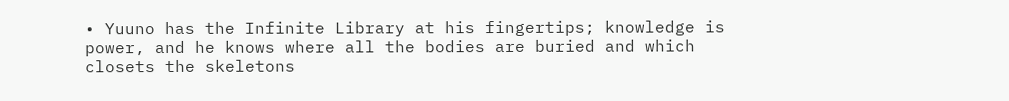• Yuuno has the Infinite Library at his fingertips; knowledge is power, and he knows where all the bodies are buried and which closets the skeletons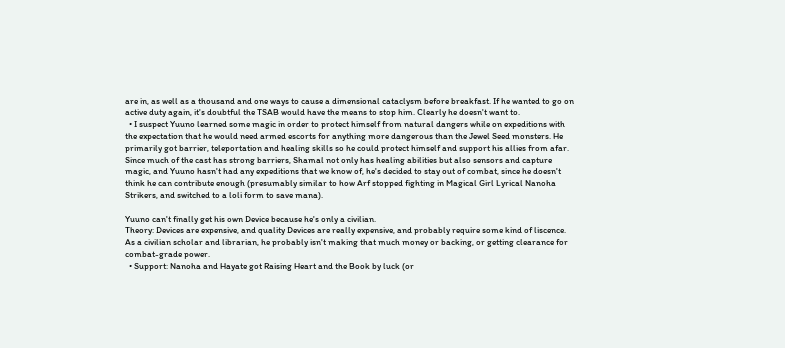are in, as well as a thousand and one ways to cause a dimensional cataclysm before breakfast. If he wanted to go on active duty again, it's doubtful the TSAB would have the means to stop him. Clearly he doesn't want to.
  • I suspect Yuuno learned some magic in order to protect himself from natural dangers while on expeditions with the expectation that he would need armed escorts for anything more dangerous than the Jewel Seed monsters. He primarily got barrier, teleportation and healing skills so he could protect himself and support his allies from afar. Since much of the cast has strong barriers, Shamal not only has healing abilities but also sensors and capture magic, and Yuuno hasn't had any expeditions that we know of, he's decided to stay out of combat, since he doesn't think he can contribute enough (presumably similar to how Arf stopped fighting in Magical Girl Lyrical Nanoha Strikers, and switched to a loli form to save mana).

Yuuno can't finally get his own Device because he's only a civilian.
Theory: Devices are expensive, and quality Devices are really expensive, and probably require some kind of liscence. As a civilian scholar and librarian, he probably isn't making that much money or backing, or getting clearance for combat-grade power.
  • Support: Nanoha and Hayate got Raising Heart and the Book by luck (or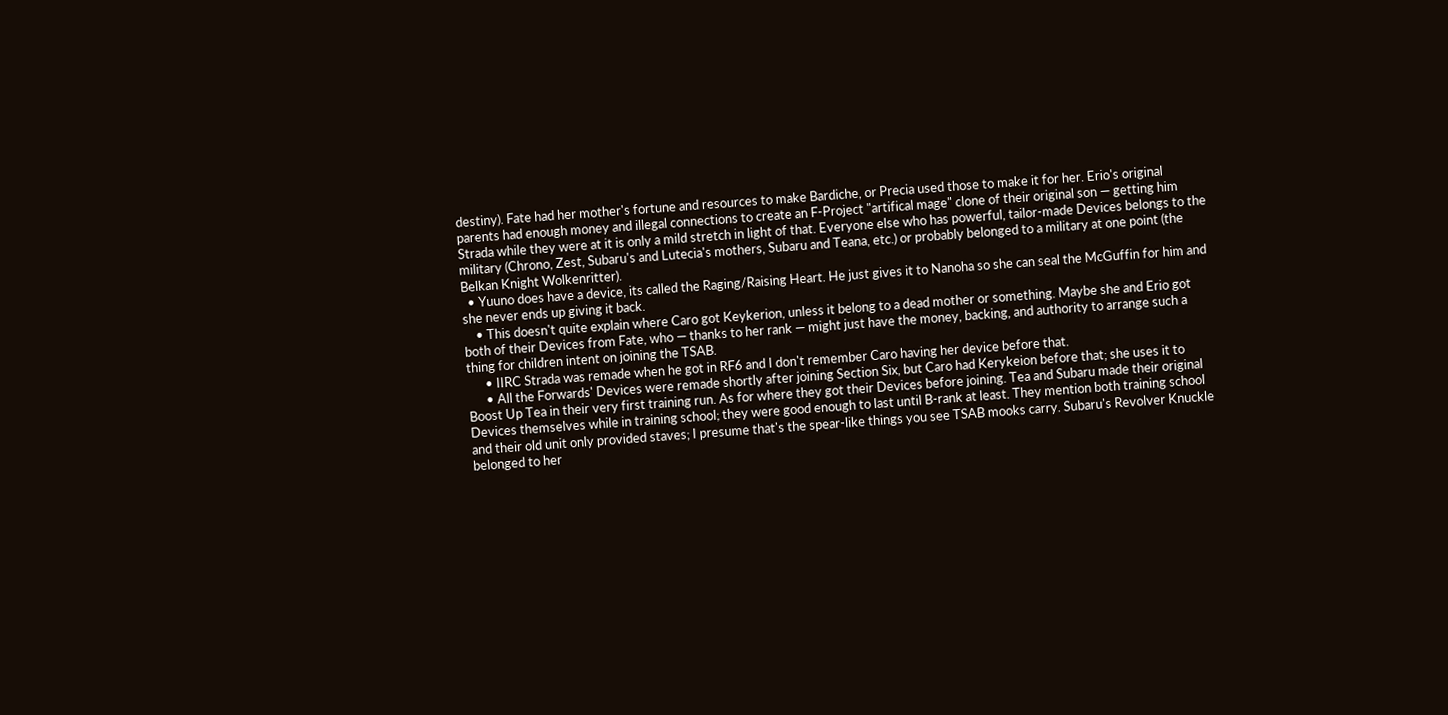destiny). Fate had her mother's fortune and resources to make Bardiche, or Precia used those to make it for her. Erio's original parents had enough money and illegal connections to create an F-Project "artifical mage" clone of their original son — getting him Strada while they were at it is only a mild stretch in light of that. Everyone else who has powerful, tailor-made Devices belongs to the military (Chrono, Zest, Subaru's and Lutecia's mothers, Subaru and Teana, etc.) or probably belonged to a military at one point (the Belkan Knight Wolkenritter).
  • Yuuno does have a device, its called the Raging/Raising Heart. He just gives it to Nanoha so she can seal the McGuffin for him and she never ends up giving it back.
    • This doesn't quite explain where Caro got Keykerion, unless it belong to a dead mother or something. Maybe she and Erio got both of their Devices from Fate, who — thanks to her rank — might just have the money, backing, and authority to arrange such a thing for children intent on joining the TSAB.
      • IIRC Strada was remade when he got in RF6 and I don't remember Caro having her device before that.
      • All the Forwards' Devices were remade shortly after joining Section Six, but Caro had Kerykeion before that; she uses it to Boost Up Tea in their very first training run. As for where they got their Devices before joining. Tea and Subaru made their original Devices themselves while in training school; they were good enough to last until B-rank at least. They mention both training school and their old unit only provided staves; I presume that's the spear-like things you see TSAB mooks carry. Subaru's Revolver Knuckle belonged to her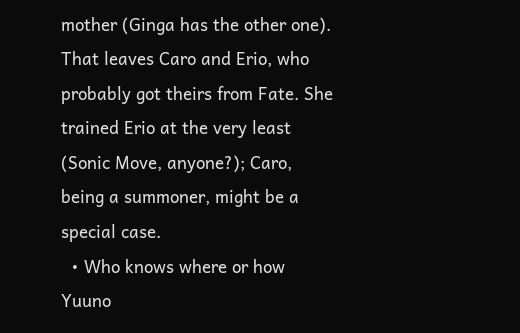mother (Ginga has the other one). That leaves Caro and Erio, who probably got theirs from Fate. She trained Erio at the very least (Sonic Move, anyone?); Caro, being a summoner, might be a special case.
  • Who knows where or how Yuuno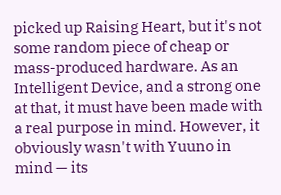picked up Raising Heart, but it's not some random piece of cheap or mass-produced hardware. As an Intelligent Device, and a strong one at that, it must have been made with a real purpose in mind. However, it obviously wasn't with Yuuno in mind — its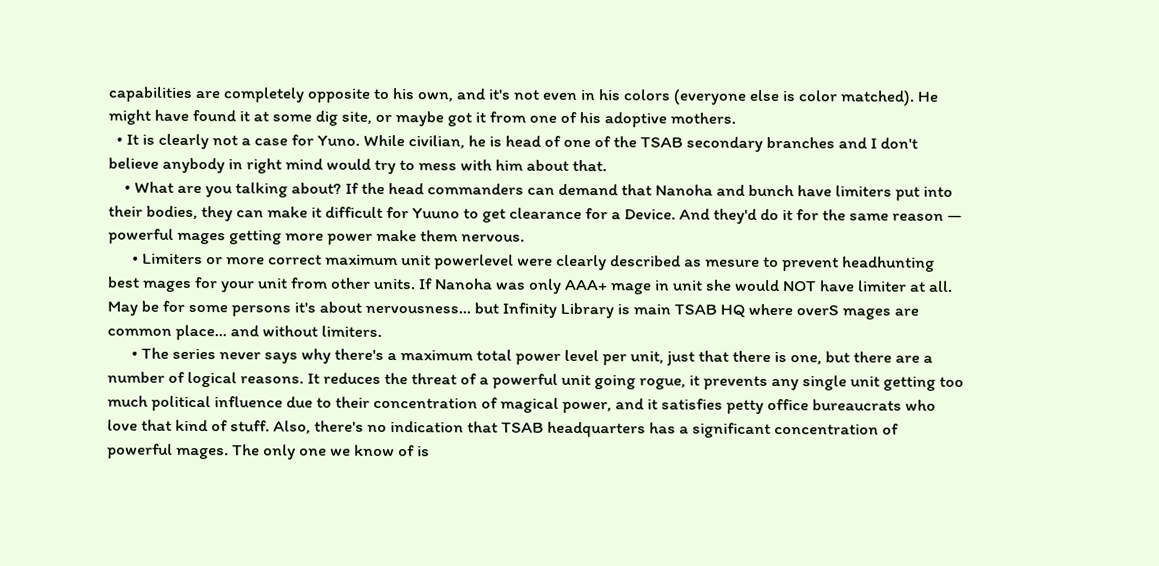capabilities are completely opposite to his own, and it's not even in his colors (everyone else is color matched). He might have found it at some dig site, or maybe got it from one of his adoptive mothers.
  • It is clearly not a case for Yuno. While civilian, he is head of one of the TSAB secondary branches and I don't believe anybody in right mind would try to mess with him about that.
    • What are you talking about? If the head commanders can demand that Nanoha and bunch have limiters put into their bodies, they can make it difficult for Yuuno to get clearance for a Device. And they'd do it for the same reason — powerful mages getting more power make them nervous.
      • Limiters or more correct maximum unit powerlevel were clearly described as mesure to prevent headhunting best mages for your unit from other units. If Nanoha was only AAA+ mage in unit she would NOT have limiter at all. May be for some persons it's about nervousness... but Infinity Library is main TSAB HQ where overS mages are common place... and without limiters.
      • The series never says why there's a maximum total power level per unit, just that there is one, but there are a number of logical reasons. It reduces the threat of a powerful unit going rogue, it prevents any single unit getting too much political influence due to their concentration of magical power, and it satisfies petty office bureaucrats who love that kind of stuff. Also, there's no indication that TSAB headquarters has a significant concentration of powerful mages. The only one we know of is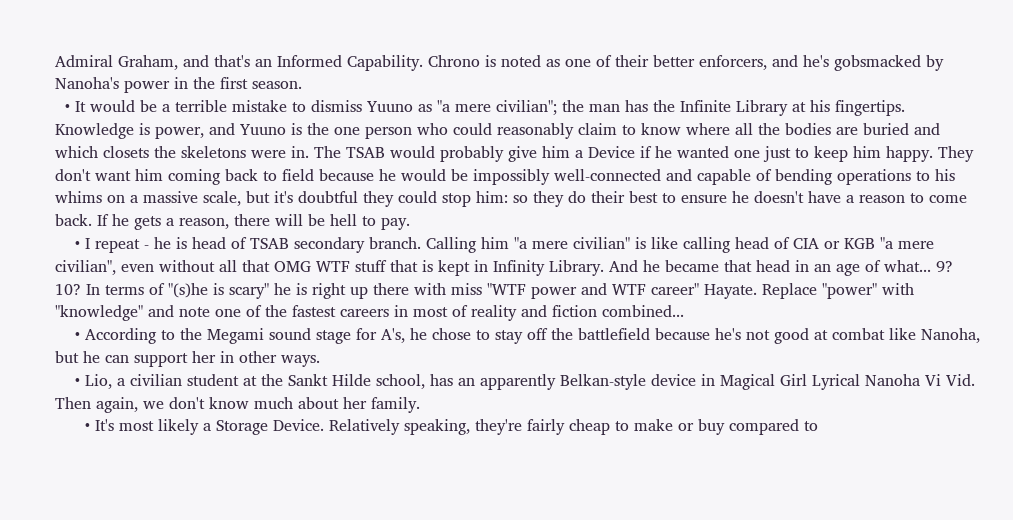Admiral Graham, and that's an Informed Capability. Chrono is noted as one of their better enforcers, and he's gobsmacked by Nanoha's power in the first season.
  • It would be a terrible mistake to dismiss Yuuno as "a mere civilian"; the man has the Infinite Library at his fingertips. Knowledge is power, and Yuuno is the one person who could reasonably claim to know where all the bodies are buried and which closets the skeletons were in. The TSAB would probably give him a Device if he wanted one just to keep him happy. They don't want him coming back to field because he would be impossibly well-connected and capable of bending operations to his whims on a massive scale, but it's doubtful they could stop him: so they do their best to ensure he doesn't have a reason to come back. If he gets a reason, there will be hell to pay.
    • I repeat - he is head of TSAB secondary branch. Calling him "a mere civilian" is like calling head of CIA or KGB "a mere civilian", even without all that OMG WTF stuff that is kept in Infinity Library. And he became that head in an age of what... 9? 10? In terms of "(s)he is scary" he is right up there with miss "WTF power and WTF career" Hayate. Replace "power" with "knowledge" and note one of the fastest careers in most of reality and fiction combined...
    • According to the Megami sound stage for A's, he chose to stay off the battlefield because he's not good at combat like Nanoha, but he can support her in other ways.
    • Lio, a civilian student at the Sankt Hilde school, has an apparently Belkan-style device in Magical Girl Lyrical Nanoha Vi Vid. Then again, we don't know much about her family.
      • It's most likely a Storage Device. Relatively speaking, they're fairly cheap to make or buy compared to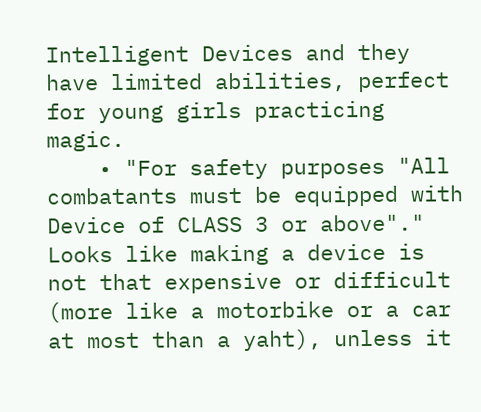Intelligent Devices and they have limited abilities, perfect for young girls practicing magic.
    • "For safety purposes "All combatants must be equipped with Device of CLASS 3 or above"." Looks like making a device is not that expensive or difficult (more like a motorbike or a car at most than a yaht), unless it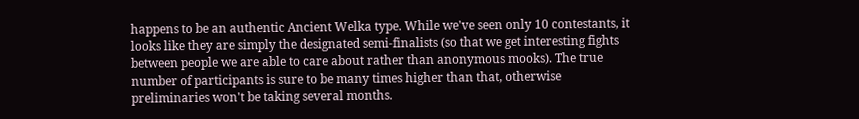happens to be an authentic Ancient Welka type. While we've seen only 10 contestants, it looks like they are simply the designated semi-finalists (so that we get interesting fights between people we are able to care about rather than anonymous mooks). The true number of participants is sure to be many times higher than that, otherwise preliminaries won't be taking several months.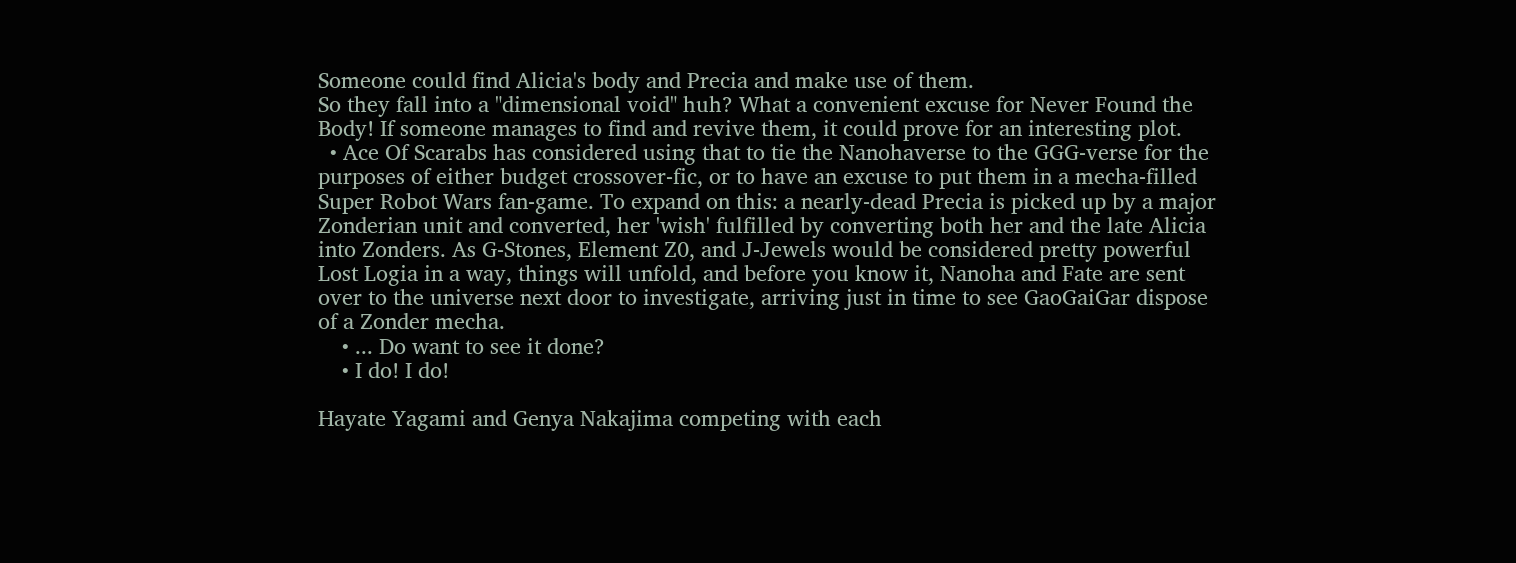Someone could find Alicia's body and Precia and make use of them.
So they fall into a "dimensional void" huh? What a convenient excuse for Never Found the Body! If someone manages to find and revive them, it could prove for an interesting plot.
  • Ace Of Scarabs has considered using that to tie the Nanohaverse to the GGG-verse for the purposes of either budget crossover-fic, or to have an excuse to put them in a mecha-filled Super Robot Wars fan-game. To expand on this: a nearly-dead Precia is picked up by a major Zonderian unit and converted, her 'wish' fulfilled by converting both her and the late Alicia into Zonders. As G-Stones, Element Z0, and J-Jewels would be considered pretty powerful Lost Logia in a way, things will unfold, and before you know it, Nanoha and Fate are sent over to the universe next door to investigate, arriving just in time to see GaoGaiGar dispose of a Zonder mecha.
    • ... Do want to see it done?
    • I do! I do!

Hayate Yagami and Genya Nakajima competing with each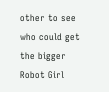other to see who could get the bigger Robot Girl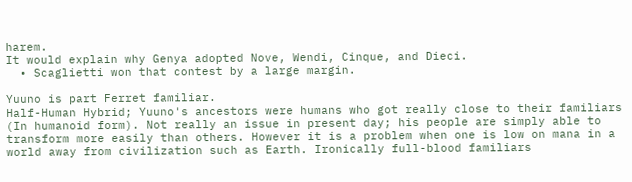harem.
It would explain why Genya adopted Nove, Wendi, Cinque, and Dieci.
  • Scaglietti won that contest by a large margin.

Yuuno is part Ferret familiar.
Half-Human Hybrid; Yuuno's ancestors were humans who got really close to their familiars (In humanoid form). Not really an issue in present day; his people are simply able to transform more easily than others. However it is a problem when one is low on mana in a world away from civilization such as Earth. Ironically full-blood familiars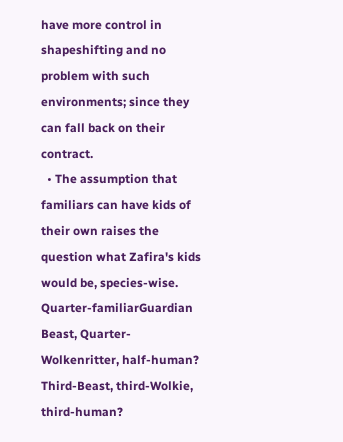have more control in shapeshifting and no problem with such environments; since they can fall back on their contract.
  • The assumption that familiars can have kids of their own raises the question what Zafira's kids would be, species-wise. Quarter-familiarGuardian Beast, Quarter-Wolkenritter, half-human? Third-Beast, third-Wolkie, third-human?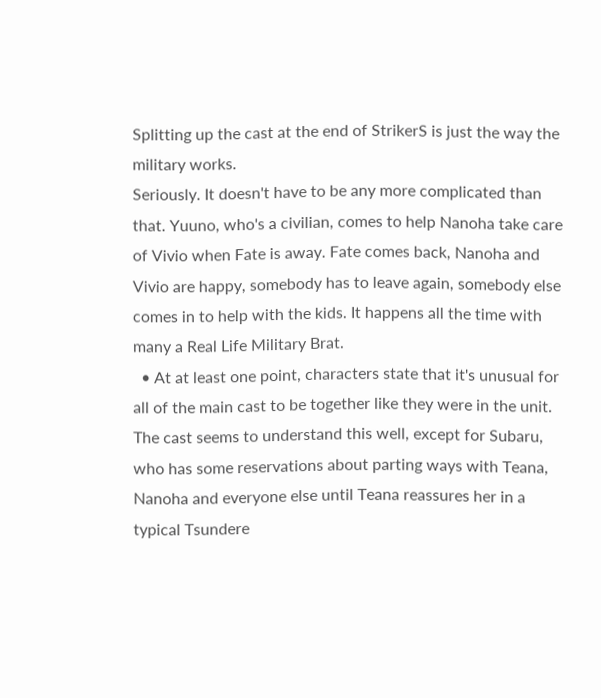Splitting up the cast at the end of StrikerS is just the way the military works.
Seriously. It doesn't have to be any more complicated than that. Yuuno, who's a civilian, comes to help Nanoha take care of Vivio when Fate is away. Fate comes back, Nanoha and Vivio are happy, somebody has to leave again, somebody else comes in to help with the kids. It happens all the time with many a Real Life Military Brat.
  • At at least one point, characters state that it's unusual for all of the main cast to be together like they were in the unit. The cast seems to understand this well, except for Subaru, who has some reservations about parting ways with Teana, Nanoha and everyone else until Teana reassures her in a typical Tsundere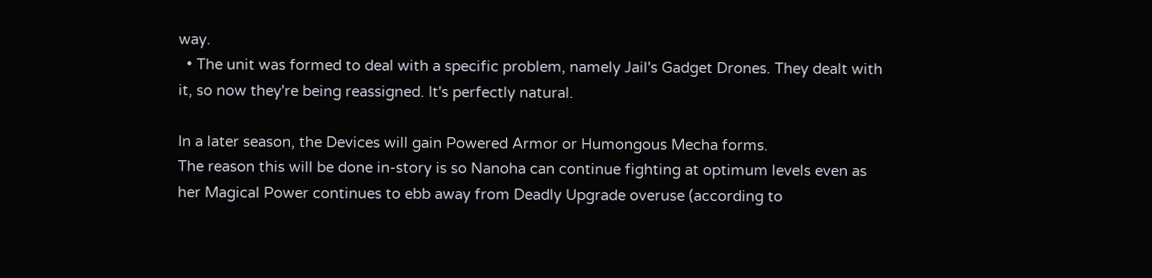way.
  • The unit was formed to deal with a specific problem, namely Jail's Gadget Drones. They dealt with it, so now they're being reassigned. It's perfectly natural.

In a later season, the Devices will gain Powered Armor or Humongous Mecha forms.
The reason this will be done in-story is so Nanoha can continue fighting at optimum levels even as her Magical Power continues to ebb away from Deadly Upgrade overuse (according to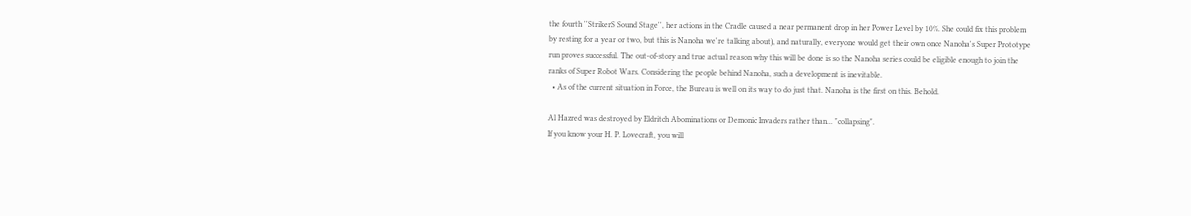the fourth ''StrikerS Sound Stage'', her actions in the Cradle caused a near permanent drop in her Power Level by 10%. She could fix this problem by resting for a year or two, but this is Nanoha we're talking about), and naturally, everyone would get their own once Nanoha's Super Prototype run proves successful. The out-of-story and true actual reason why this will be done is so the Nanoha series could be eligible enough to join the ranks of Super Robot Wars. Considering the people behind Nanoha, such a development is inevitable.
  • As of the current situation in Force, the Bureau is well on its way to do just that. Nanoha is the first on this. Behold.

Al Hazred was destroyed by Eldritch Abominations or Demonic Invaders rather than... "collapsing".
If you know your H. P. Lovecraft, you will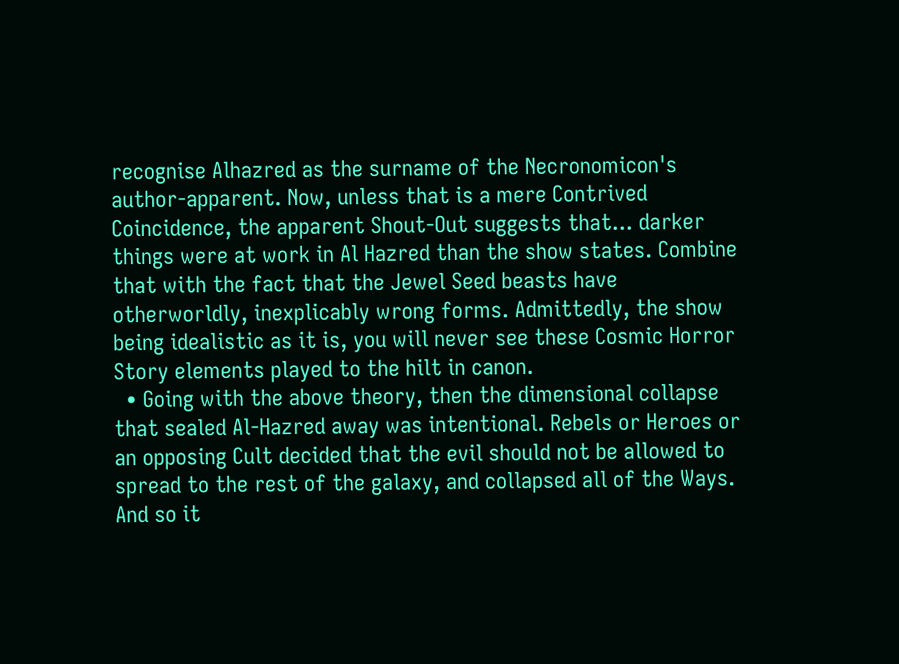recognise Alhazred as the surname of the Necronomicon's author-apparent. Now, unless that is a mere Contrived Coincidence, the apparent Shout-Out suggests that... darker things were at work in Al Hazred than the show states. Combine that with the fact that the Jewel Seed beasts have otherworldly, inexplicably wrong forms. Admittedly, the show being idealistic as it is, you will never see these Cosmic Horror Story elements played to the hilt in canon.
  • Going with the above theory, then the dimensional collapse that sealed Al-Hazred away was intentional. Rebels or Heroes or an opposing Cult decided that the evil should not be allowed to spread to the rest of the galaxy, and collapsed all of the Ways. And so it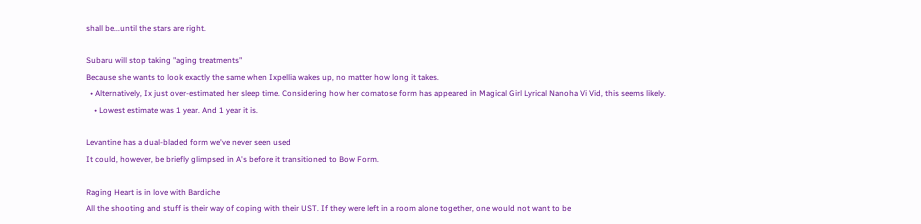shall be...until the stars are right.

Subaru will stop taking "aging treatments"
Because she wants to look exactly the same when Ixpellia wakes up, no matter how long it takes.
  • Alternatively, Ix just over-estimated her sleep time. Considering how her comatose form has appeared in Magical Girl Lyrical Nanoha Vi Vid, this seems likely.
    • Lowest estimate was 1 year. And 1 year it is.

Levantine has a dual-bladed form we've never seen used
It could, however, be briefly glimpsed in A's before it transitioned to Bow Form.

Raging Heart is in love with Bardiche
All the shooting and stuff is their way of coping with their UST. If they were left in a room alone together, one would not want to be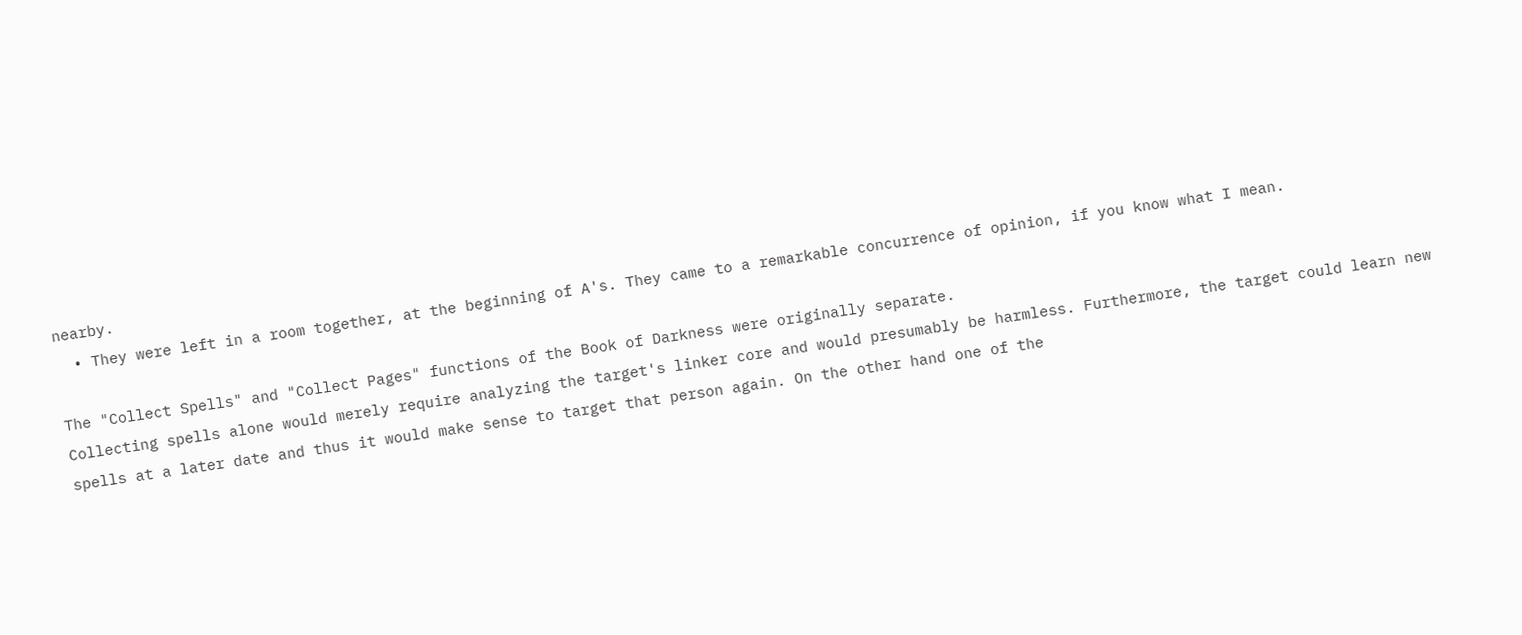nearby.
  • They were left in a room together, at the beginning of A's. They came to a remarkable concurrence of opinion, if you know what I mean.

The "Collect Spells" and "Collect Pages" functions of the Book of Darkness were originally separate.
Collecting spells alone would merely require analyzing the target's linker core and would presumably be harmless. Furthermore, the target could learn new spells at a later date and thus it would make sense to target that person again. On the other hand one of the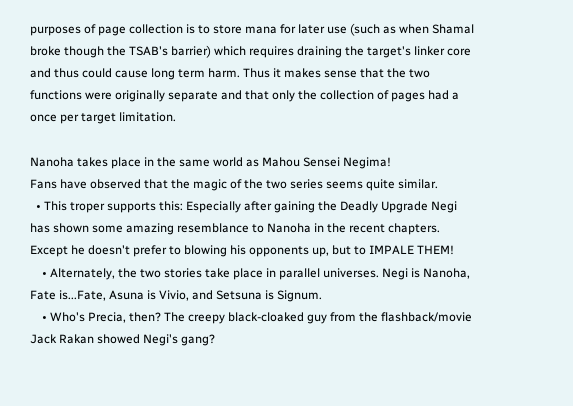purposes of page collection is to store mana for later use (such as when Shamal broke though the TSAB's barrier) which requires draining the target's linker core and thus could cause long term harm. Thus it makes sense that the two functions were originally separate and that only the collection of pages had a once per target limitation.

Nanoha takes place in the same world as Mahou Sensei Negima!
Fans have observed that the magic of the two series seems quite similar.
  • This troper supports this: Especially after gaining the Deadly Upgrade Negi has shown some amazing resemblance to Nanoha in the recent chapters. Except he doesn't prefer to blowing his opponents up, but to IMPALE THEM!
    • Alternately, the two stories take place in parallel universes. Negi is Nanoha, Fate is...Fate, Asuna is Vivio, and Setsuna is Signum.
    • Who's Precia, then? The creepy black-cloaked guy from the flashback/movie Jack Rakan showed Negi's gang?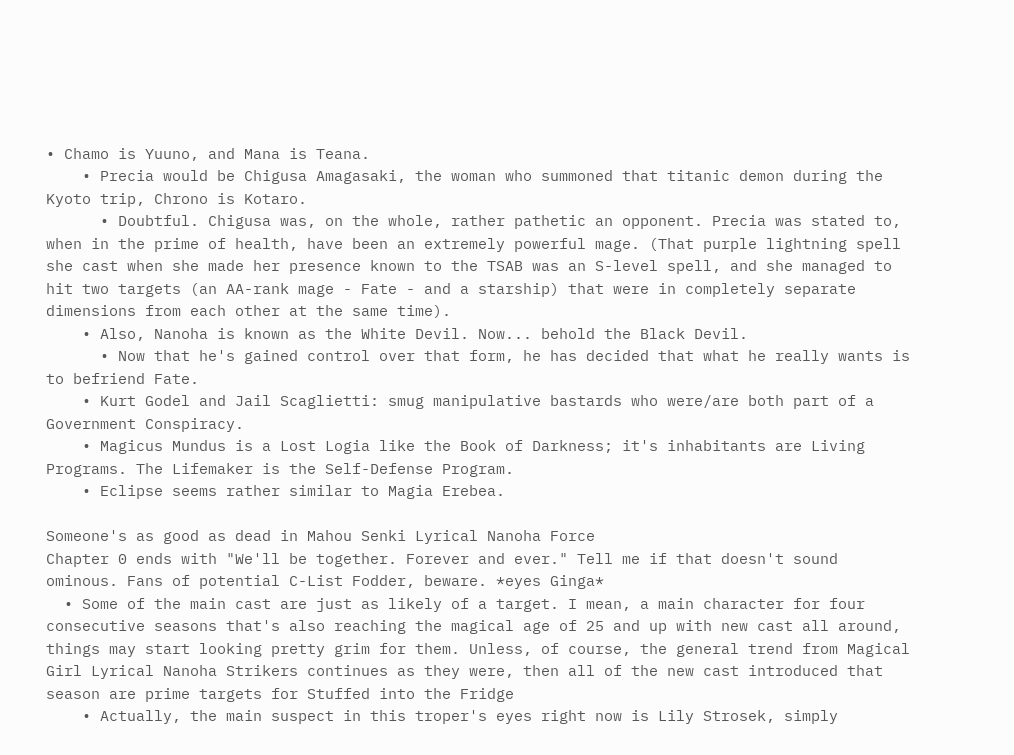• Chamo is Yuuno, and Mana is Teana.
    • Precia would be Chigusa Amagasaki, the woman who summoned that titanic demon during the Kyoto trip, Chrono is Kotaro.
      • Doubtful. Chigusa was, on the whole, rather pathetic an opponent. Precia was stated to, when in the prime of health, have been an extremely powerful mage. (That purple lightning spell she cast when she made her presence known to the TSAB was an S-level spell, and she managed to hit two targets (an AA-rank mage - Fate - and a starship) that were in completely separate dimensions from each other at the same time).
    • Also, Nanoha is known as the White Devil. Now... behold the Black Devil.
      • Now that he's gained control over that form, he has decided that what he really wants is to befriend Fate.
    • Kurt Godel and Jail Scaglietti: smug manipulative bastards who were/are both part of a Government Conspiracy.
    • Magicus Mundus is a Lost Logia like the Book of Darkness; it's inhabitants are Living Programs. The Lifemaker is the Self-Defense Program.
    • Eclipse seems rather similar to Magia Erebea.

Someone's as good as dead in Mahou Senki Lyrical Nanoha Force
Chapter 0 ends with "We'll be together. Forever and ever." Tell me if that doesn't sound ominous. Fans of potential C-List Fodder, beware. *eyes Ginga*
  • Some of the main cast are just as likely of a target. I mean, a main character for four consecutive seasons that's also reaching the magical age of 25 and up with new cast all around, things may start looking pretty grim for them. Unless, of course, the general trend from Magical Girl Lyrical Nanoha Strikers continues as they were, then all of the new cast introduced that season are prime targets for Stuffed into the Fridge
    • Actually, the main suspect in this troper's eyes right now is Lily Strosek, simply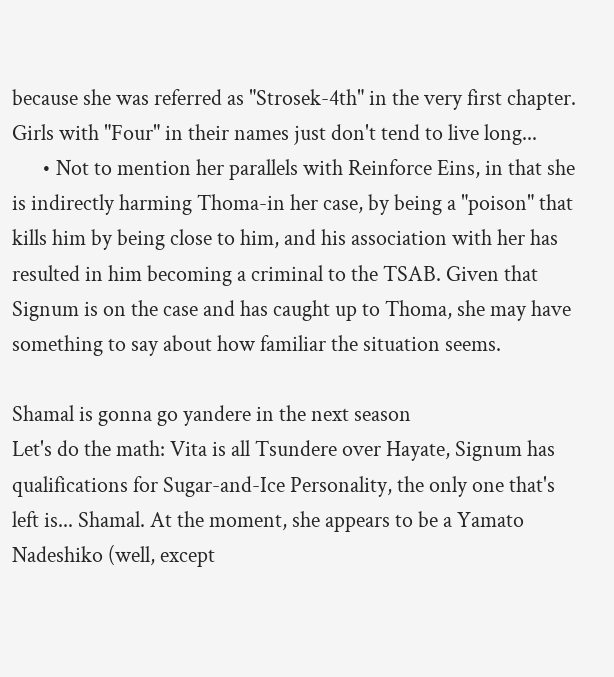because she was referred as "Strosek-4th" in the very first chapter. Girls with "Four" in their names just don't tend to live long...
      • Not to mention her parallels with Reinforce Eins, in that she is indirectly harming Thoma-in her case, by being a "poison" that kills him by being close to him, and his association with her has resulted in him becoming a criminal to the TSAB. Given that Signum is on the case and has caught up to Thoma, she may have something to say about how familiar the situation seems.

Shamal is gonna go yandere in the next season
Let's do the math: Vita is all Tsundere over Hayate, Signum has qualifications for Sugar-and-Ice Personality, the only one that's left is... Shamal. At the moment, she appears to be a Yamato Nadeshiko (well, except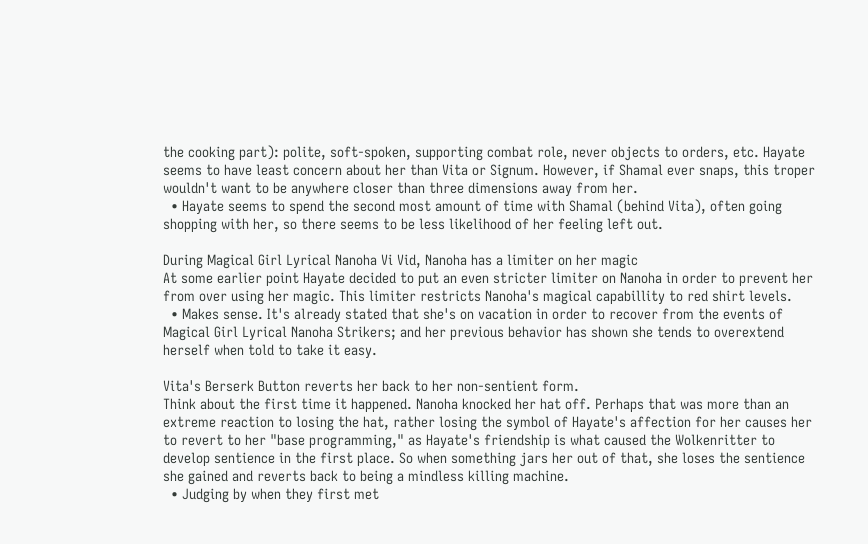the cooking part): polite, soft-spoken, supporting combat role, never objects to orders, etc. Hayate seems to have least concern about her than Vita or Signum. However, if Shamal ever snaps, this troper wouldn't want to be anywhere closer than three dimensions away from her.
  • Hayate seems to spend the second most amount of time with Shamal (behind Vita), often going shopping with her, so there seems to be less likelihood of her feeling left out.

During Magical Girl Lyrical Nanoha Vi Vid, Nanoha has a limiter on her magic
At some earlier point Hayate decided to put an even stricter limiter on Nanoha in order to prevent her from over using her magic. This limiter restricts Nanoha's magical capabillity to red shirt levels.
  • Makes sense. It's already stated that she's on vacation in order to recover from the events of Magical Girl Lyrical Nanoha Strikers; and her previous behavior has shown she tends to overextend herself when told to take it easy.

Vita's Berserk Button reverts her back to her non-sentient form.
Think about the first time it happened. Nanoha knocked her hat off. Perhaps that was more than an extreme reaction to losing the hat, rather losing the symbol of Hayate's affection for her causes her to revert to her "base programming," as Hayate's friendship is what caused the Wolkenritter to develop sentience in the first place. So when something jars her out of that, she loses the sentience she gained and reverts back to being a mindless killing machine.
  • Judging by when they first met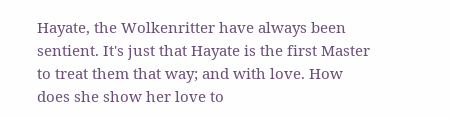Hayate, the Wolkenritter have always been sentient. It's just that Hayate is the first Master to treat them that way; and with love. How does she show her love to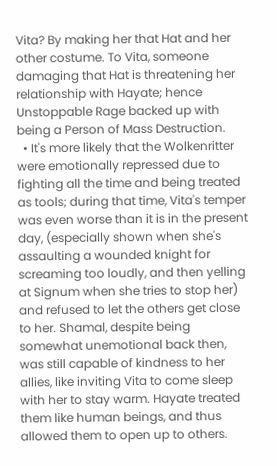Vita? By making her that Hat and her other costume. To Vita, someone damaging that Hat is threatening her relationship with Hayate; hence Unstoppable Rage backed up with being a Person of Mass Destruction.
  • It's more likely that the Wolkenritter were emotionally repressed due to fighting all the time and being treated as tools; during that time, Vita's temper was even worse than it is in the present day, (especially shown when she's assaulting a wounded knight for screaming too loudly, and then yelling at Signum when she tries to stop her) and refused to let the others get close to her. Shamal, despite being somewhat unemotional back then, was still capable of kindness to her allies, like inviting Vita to come sleep with her to stay warm. Hayate treated them like human beings, and thus allowed them to open up to others.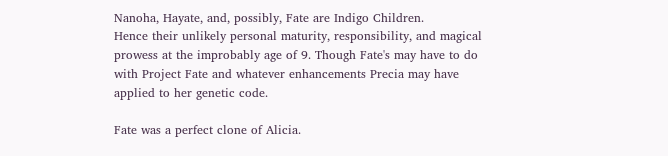Nanoha, Hayate, and, possibly, Fate are Indigo Children.
Hence their unlikely personal maturity, responsibility, and magical prowess at the improbably age of 9. Though Fate's may have to do with Project Fate and whatever enhancements Precia may have applied to her genetic code.

Fate was a perfect clone of Alicia.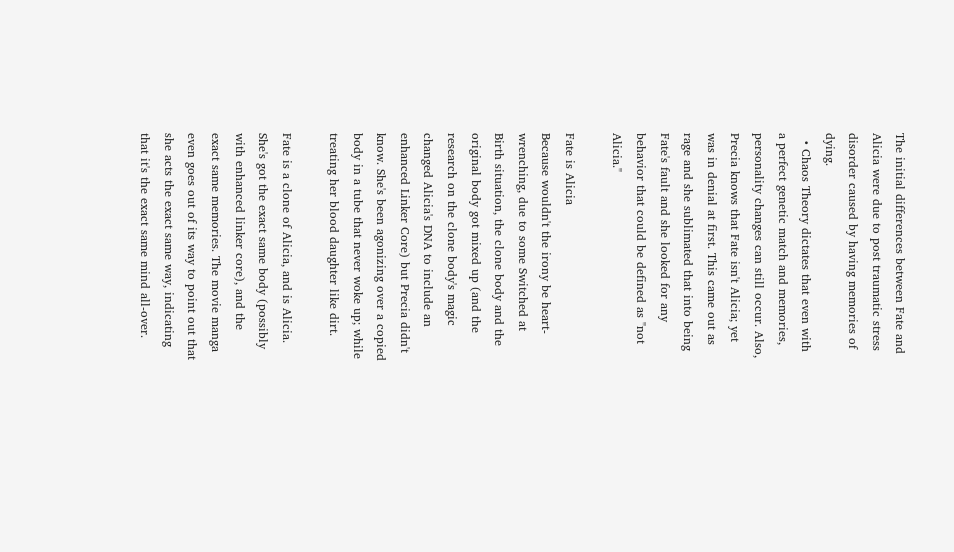The initial differences between Fate and Alicia were due to post traumatic stress disorder caused by having memories of dying.
  • Chaos Theory dictates that even with a perfect genetic match and memories, personality changes can still occur. Also, Precia knows that Fate isn't Alicia; yet was in denial at first. This came out as rage and she sublimated that into being Fate's fault and she looked for any behavior that could be defined as "not Alicia."

Fate is Alicia
Because wouldn't the irony be heart-wrenching, due to some Switched at Birth situation, the clone body and the original body got mixed up (and the research on the clone body's magic changed Alicia's DNA to include an enhanced Linker Core) but Precia didn't know. She's been agonizing over a copied body in a tube that never woke up; while treating her blood daughter like dirt.

Fate is a clone of Alicia, and is Alicia.
She's got the exact same body (possibly with enhanced linker core), and the exact same memories. The movie manga even goes out of its way to point out that she acts the exact same way, indicating that it's the exact same mind all-over.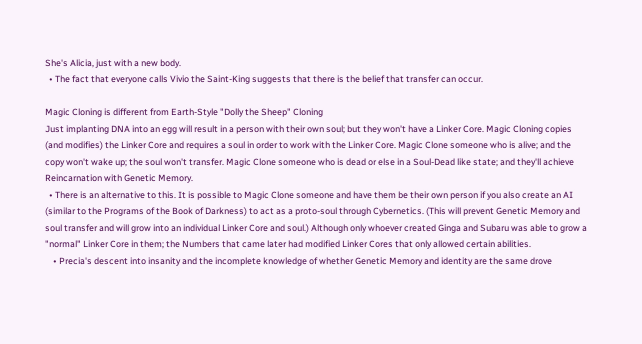She's Alicia, just with a new body.
  • The fact that everyone calls Vivio the Saint-King suggests that there is the belief that transfer can occur.

Magic Cloning is different from Earth-Style "Dolly the Sheep" Cloning
Just implanting DNA into an egg will result in a person with their own soul; but they won't have a Linker Core. Magic Cloning copies (and modifies) the Linker Core and requires a soul in order to work with the Linker Core. Magic Clone someone who is alive; and the copy won't wake up; the soul won't transfer. Magic Clone someone who is dead or else in a Soul-Dead like state; and they'll achieve Reincarnation with Genetic Memory.
  • There is an alternative to this. It is possible to Magic Clone someone and have them be their own person if you also create an AI (similar to the Programs of the Book of Darkness) to act as a proto-soul through Cybernetics. (This will prevent Genetic Memory and soul transfer and will grow into an individual Linker Core and soul.) Although only whoever created Ginga and Subaru was able to grow a "normal" Linker Core in them; the Numbers that came later had modified Linker Cores that only allowed certain abilities.
    • Precia's descent into insanity and the incomplete knowledge of whether Genetic Memory and identity are the same drove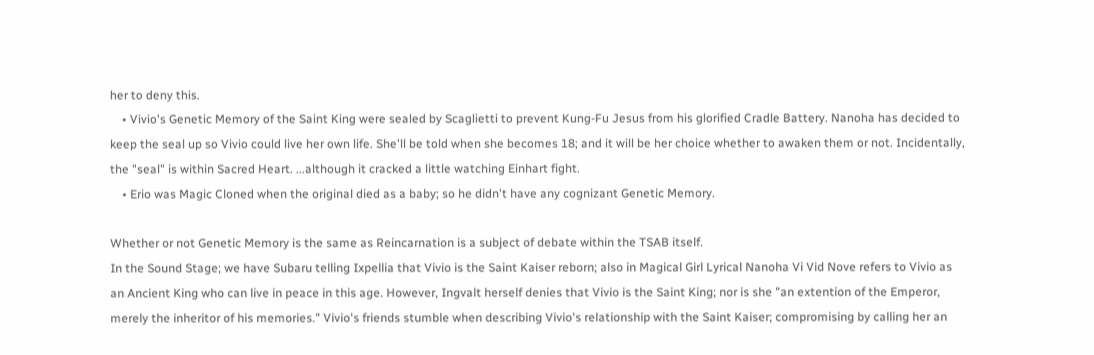her to deny this.
    • Vivio's Genetic Memory of the Saint King were sealed by Scaglietti to prevent Kung-Fu Jesus from his glorified Cradle Battery. Nanoha has decided to keep the seal up so Vivio could live her own life. She'll be told when she becomes 18; and it will be her choice whether to awaken them or not. Incidentally, the "seal" is within Sacred Heart. ...although it cracked a little watching Einhart fight.
    • Erio was Magic Cloned when the original died as a baby; so he didn't have any cognizant Genetic Memory.

Whether or not Genetic Memory is the same as Reincarnation is a subject of debate within the TSAB itself.
In the Sound Stage; we have Subaru telling Ixpellia that Vivio is the Saint Kaiser reborn; also in Magical Girl Lyrical Nanoha Vi Vid Nove refers to Vivio as an Ancient King who can live in peace in this age. However, Ingvalt herself denies that Vivio is the Saint King; nor is she "an extention of the Emperor, merely the inheritor of his memories." Vivio's friends stumble when describing Vivio's relationship with the Saint Kaiser; compromising by calling her an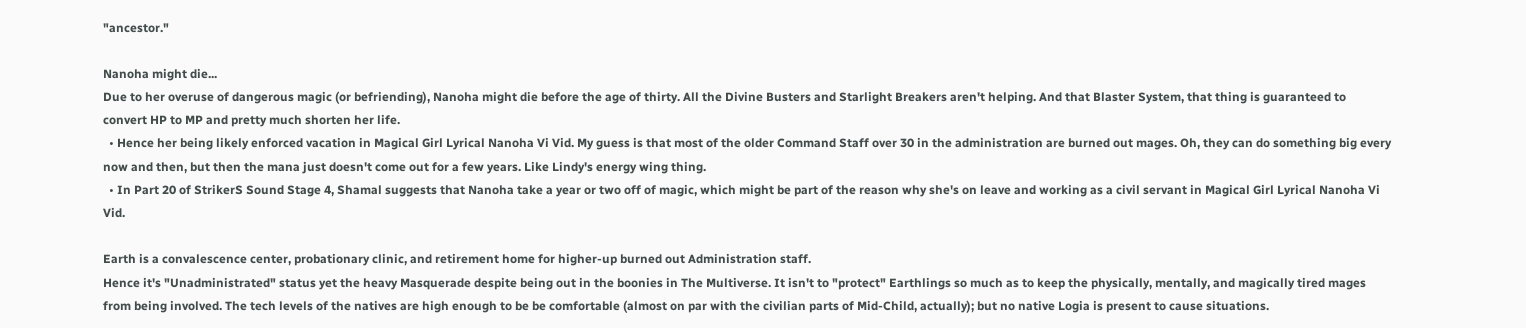"ancestor."

Nanoha might die...
Due to her overuse of dangerous magic (or befriending), Nanoha might die before the age of thirty. All the Divine Busters and Starlight Breakers aren't helping. And that Blaster System, that thing is guaranteed to convert HP to MP and pretty much shorten her life.
  • Hence her being likely enforced vacation in Magical Girl Lyrical Nanoha Vi Vid. My guess is that most of the older Command Staff over 30 in the administration are burned out mages. Oh, they can do something big every now and then, but then the mana just doesn't come out for a few years. Like Lindy's energy wing thing.
  • In Part 20 of StrikerS Sound Stage 4, Shamal suggests that Nanoha take a year or two off of magic, which might be part of the reason why she's on leave and working as a civil servant in Magical Girl Lyrical Nanoha Vi Vid.

Earth is a convalescence center, probationary clinic, and retirement home for higher-up burned out Administration staff.
Hence it's "Unadministrated" status yet the heavy Masquerade despite being out in the boonies in The Multiverse. It isn't to "protect" Earthlings so much as to keep the physically, mentally, and magically tired mages from being involved. The tech levels of the natives are high enough to be be comfortable (almost on par with the civilian parts of Mid-Child, actually); but no native Logia is present to cause situations.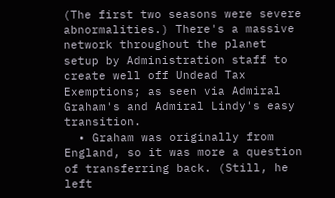(The first two seasons were severe abnormalities.) There's a massive network throughout the planet setup by Administration staff to create well off Undead Tax Exemptions; as seen via Admiral Graham's and Admiral Lindy's easy transition.
  • Graham was originally from England, so it was more a question of transferring back. (Still, he left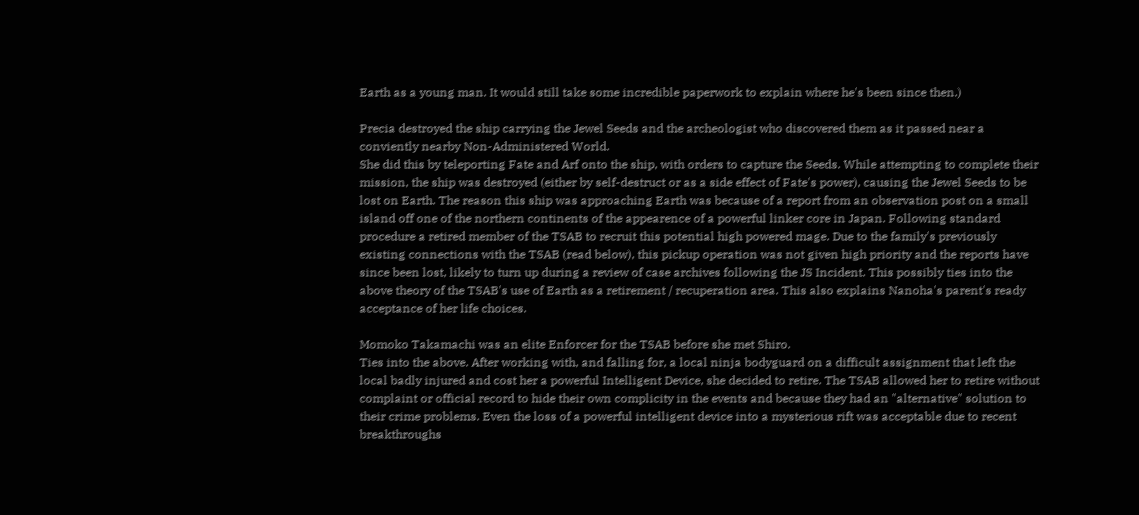Earth as a young man. It would still take some incredible paperwork to explain where he's been since then.)

Precia destroyed the ship carrying the Jewel Seeds and the archeologist who discovered them as it passed near a conviently nearby Non-Administered World.
She did this by teleporting Fate and Arf onto the ship, with orders to capture the Seeds. While attempting to complete their mission, the ship was destroyed (either by self-destruct or as a side effect of Fate's power), causing the Jewel Seeds to be lost on Earth. The reason this ship was approaching Earth was because of a report from an observation post on a small island off one of the northern continents of the appearence of a powerful linker core in Japan. Following standard procedure a retired member of the TSAB to recruit this potential high powered mage. Due to the family's previously existing connections with the TSAB (read below), this pickup operation was not given high priority and the reports have since been lost, likely to turn up during a review of case archives following the JS Incident. This possibly ties into the above theory of the TSAB's use of Earth as a retirement / recuperation area. This also explains Nanoha's parent's ready acceptance of her life choices.

Momoko Takamachi was an elite Enforcer for the TSAB before she met Shiro.
Ties into the above. After working with, and falling for, a local ninja bodyguard on a difficult assignment that left the local badly injured and cost her a powerful Intelligent Device, she decided to retire. The TSAB allowed her to retire without complaint or official record to hide their own complicity in the events and because they had an "alternative" solution to their crime problems. Even the loss of a powerful intelligent device into a mysterious rift was acceptable due to recent breakthroughs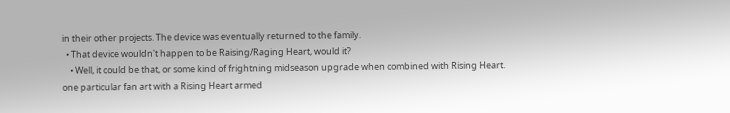in their other projects. The device was eventually returned to the family.
  • That device wouldn't happen to be Raising/Raging Heart, would it?
    • Well, it could be that, or some kind of frightning midseason upgrade when combined with Rising Heart. one particular fan art with a Rising Heart armed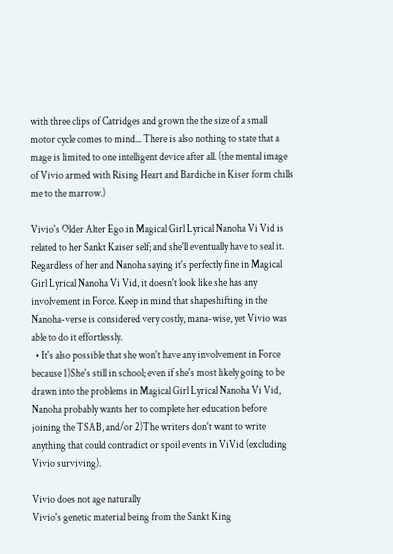with three clips of Catridges and grown the the size of a small motor cycle comes to mind... There is also nothing to state that a mage is limited to one intelligent device after all. (the mental image of Vivio armed with Rising Heart and Bardiche in Kiser form chills me to the marrow.)

Vivio's Older Alter Ego in Magical Girl Lyrical Nanoha Vi Vid is related to her Sankt Kaiser self; and she'll eventually have to seal it.
Regardless of her and Nanoha saying it's perfectly fine in Magical Girl Lyrical Nanoha Vi Vid, it doesn't look like she has any involvement in Force. Keep in mind that shapeshifting in the Nanoha-verse is considered very costly, mana-wise, yet Vivio was able to do it effortlessly.
  • It's also possible that she won't have any involvement in Force because 1)She's still in school; even if she's most likely going to be drawn into the problems in Magical Girl Lyrical Nanoha Vi Vid, Nanoha probably wants her to complete her education before joining the TSAB, and/or 2)The writers don't want to write anything that could contradict or spoil events in ViVid (excluding Vivio surviving).

Vivio does not age naturally
Vivio's genetic material being from the Sankt King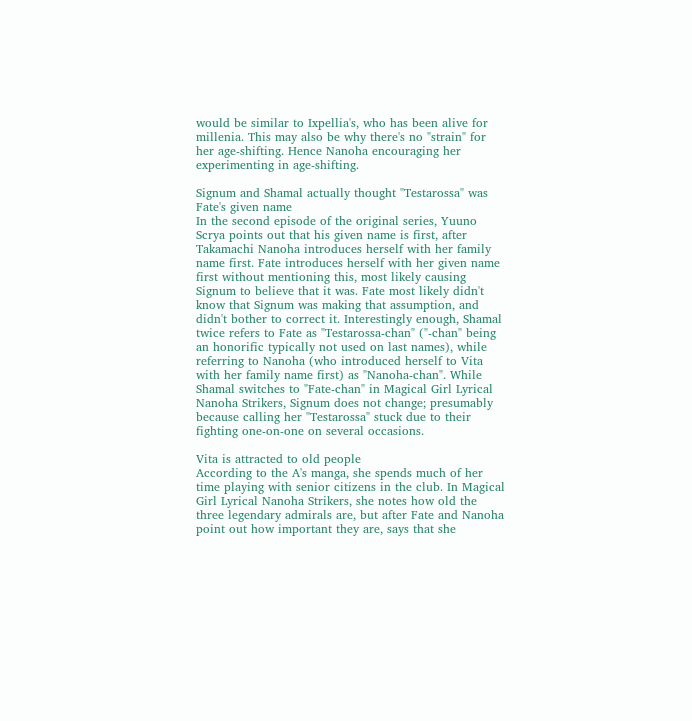would be similar to Ixpellia's, who has been alive for millenia. This may also be why there's no "strain" for her age-shifting. Hence Nanoha encouraging her experimenting in age-shifting.

Signum and Shamal actually thought "Testarossa" was Fate's given name
In the second episode of the original series, Yuuno Scrya points out that his given name is first, after Takamachi Nanoha introduces herself with her family name first. Fate introduces herself with her given name first without mentioning this, most likely causing Signum to believe that it was. Fate most likely didn't know that Signum was making that assumption, and didn't bother to correct it. Interestingly enough, Shamal twice refers to Fate as "Testarossa-chan" ("-chan" being an honorific typically not used on last names), while referring to Nanoha (who introduced herself to Vita with her family name first) as "Nanoha-chan". While Shamal switches to "Fate-chan" in Magical Girl Lyrical Nanoha Strikers, Signum does not change; presumably because calling her "Testarossa" stuck due to their fighting one-on-one on several occasions.

Vita is attracted to old people
According to the A's manga, she spends much of her time playing with senior citizens in the club. In Magical Girl Lyrical Nanoha Strikers, she notes how old the three legendary admirals are, but after Fate and Nanoha point out how important they are, says that she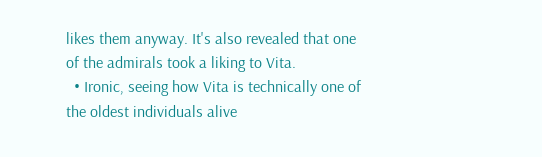likes them anyway. It's also revealed that one of the admirals took a liking to Vita.
  • Ironic, seeing how Vita is technically one of the oldest individuals alive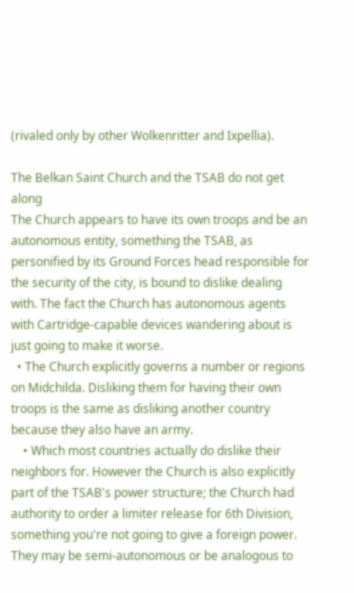(rivaled only by other Wolkenritter and Ixpellia).

The Belkan Saint Church and the TSAB do not get along
The Church appears to have its own troops and be an autonomous entity, something the TSAB, as personified by its Ground Forces head responsible for the security of the city, is bound to dislike dealing with. The fact the Church has autonomous agents with Cartridge-capable devices wandering about is just going to make it worse.
  • The Church explicitly governs a number or regions on Midchilda. Disliking them for having their own troops is the same as disliking another country because they also have an army.
    • Which most countries actually do dislike their neighbors for. However the Church is also explicitly part of the TSAB's power structure; the Church had authority to order a limiter release for 6th Division, something you're not going to give a foreign power. They may be semi-autonomous or be analogous to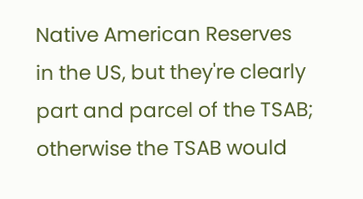Native American Reserves in the US, but they're clearly part and parcel of the TSAB; otherwise the TSAB would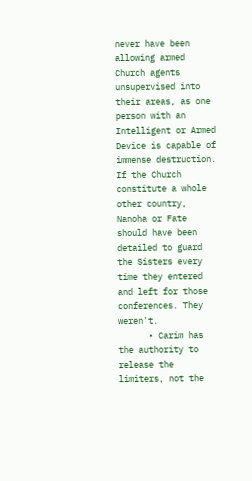never have been allowing armed Church agents unsupervised into their areas, as one person with an Intelligent or Armed Device is capable of immense destruction. If the Church constitute a whole other country, Nanoha or Fate should have been detailed to guard the Sisters every time they entered and left for those conferences. They weren't.
      • Carim has the authority to release the limiters, not the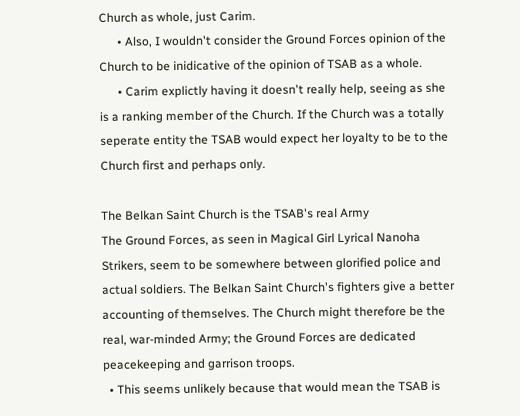Church as whole, just Carim.
      • Also, I wouldn't consider the Ground Forces opinion of the Church to be inidicative of the opinion of TSAB as a whole.
      • Carim explictly having it doesn't really help, seeing as she is a ranking member of the Church. If the Church was a totally seperate entity the TSAB would expect her loyalty to be to the Church first and perhaps only.

The Belkan Saint Church is the TSAB's real Army
The Ground Forces, as seen in Magical Girl Lyrical Nanoha Strikers, seem to be somewhere between glorified police and actual soldiers. The Belkan Saint Church's fighters give a better accounting of themselves. The Church might therefore be the real, war-minded Army; the Ground Forces are dedicated peacekeeping and garrison troops.
  • This seems unlikely because that would mean the TSAB is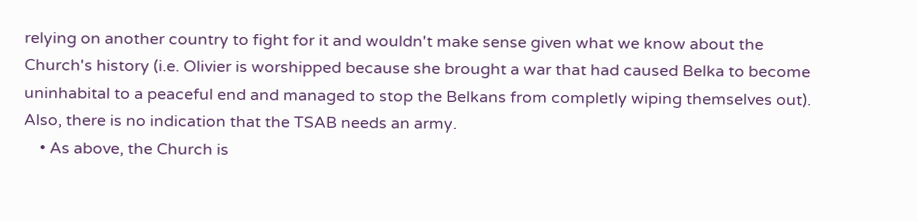relying on another country to fight for it and wouldn't make sense given what we know about the Church's history (i.e. Olivier is worshipped because she brought a war that had caused Belka to become uninhabital to a peaceful end and managed to stop the Belkans from completly wiping themselves out). Also, there is no indication that the TSAB needs an army.
    • As above, the Church is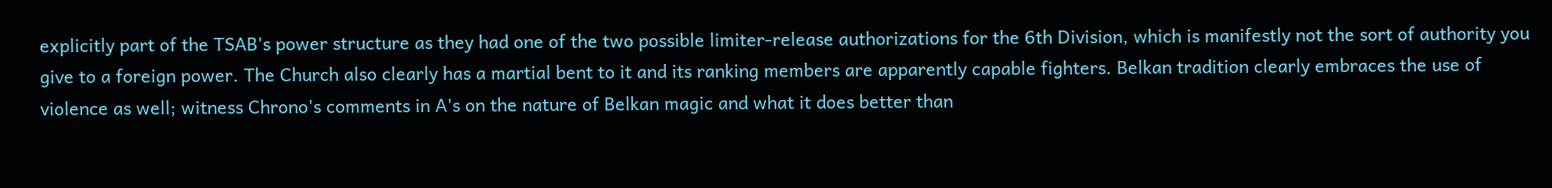explicitly part of the TSAB's power structure as they had one of the two possible limiter-release authorizations for the 6th Division, which is manifestly not the sort of authority you give to a foreign power. The Church also clearly has a martial bent to it and its ranking members are apparently capable fighters. Belkan tradition clearly embraces the use of violence as well; witness Chrono's comments in A's on the nature of Belkan magic and what it does better than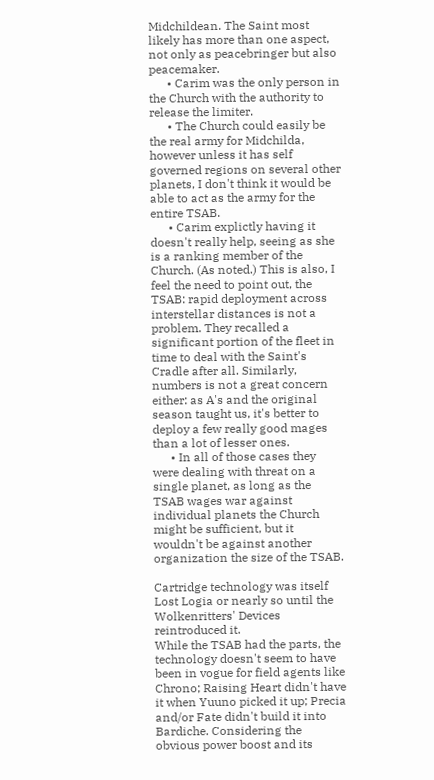Midchildean. The Saint most likely has more than one aspect, not only as peacebringer but also peacemaker.
      • Carim was the only person in the Church with the authority to release the limiter.
      • The Church could easily be the real army for Midchilda, however unless it has self governed regions on several other planets, I don't think it would be able to act as the army for the entire TSAB.
      • Carim explictly having it doesn't really help, seeing as she is a ranking member of the Church. (As noted.) This is also, I feel the need to point out, the TSAB: rapid deployment across interstellar distances is not a problem. They recalled a significant portion of the fleet in time to deal with the Saint's Cradle after all. Similarly, numbers is not a great concern either: as A's and the original season taught us, it's better to deploy a few really good mages than a lot of lesser ones.
      • In all of those cases they were dealing with threat on a single planet, as long as the TSAB wages war against individual planets the Church might be sufficient, but it wouldn't be against another organization the size of the TSAB.

Cartridge technology was itself Lost Logia or nearly so until the Wolkenritters' Devices reintroduced it.
While the TSAB had the parts, the technology doesn't seem to have been in vogue for field agents like Chrono; Raising Heart didn't have it when Yuuno picked it up; Precia and/or Fate didn't build it into Bardiche. Considering the obvious power boost and its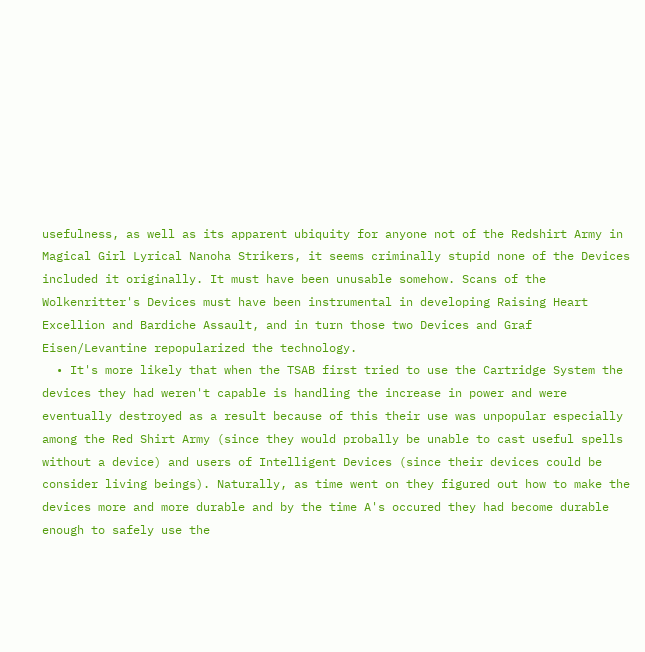usefulness, as well as its apparent ubiquity for anyone not of the Redshirt Army in Magical Girl Lyrical Nanoha Strikers, it seems criminally stupid none of the Devices included it originally. It must have been unusable somehow. Scans of the Wolkenritter's Devices must have been instrumental in developing Raising Heart Excellion and Bardiche Assault, and in turn those two Devices and Graf Eisen/Levantine repopularized the technology.
  • It's more likely that when the TSAB first tried to use the Cartridge System the devices they had weren't capable is handling the increase in power and were eventually destroyed as a result because of this their use was unpopular especially among the Red Shirt Army (since they would probally be unable to cast useful spells without a device) and users of Intelligent Devices (since their devices could be consider living beings). Naturally, as time went on they figured out how to make the devices more and more durable and by the time A's occured they had become durable enough to safely use the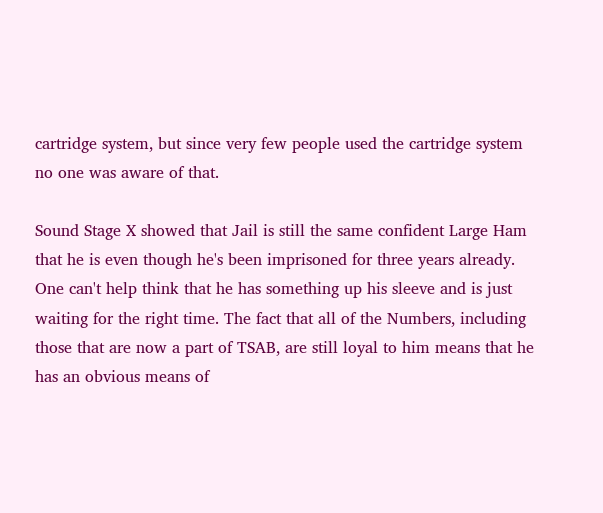cartridge system, but since very few people used the cartridge system no one was aware of that.

Sound Stage X showed that Jail is still the same confident Large Ham that he is even though he's been imprisoned for three years already. One can't help think that he has something up his sleeve and is just waiting for the right time. The fact that all of the Numbers, including those that are now a part of TSAB, are still loyal to him means that he has an obvious means of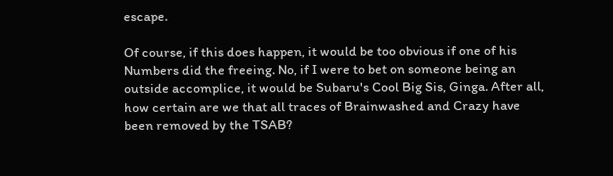escape.

Of course, if this does happen, it would be too obvious if one of his Numbers did the freeing. No, if I were to bet on someone being an outside accomplice, it would be Subaru's Cool Big Sis, Ginga. After all, how certain are we that all traces of Brainwashed and Crazy have been removed by the TSAB?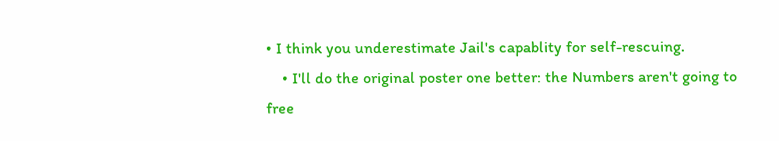• I think you underestimate Jail's capablity for self-rescuing.
    • I'll do the original poster one better: the Numbers aren't going to free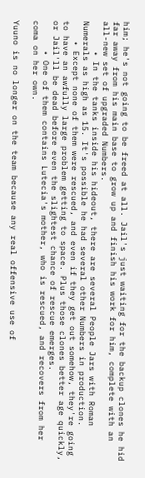him; he's not going to be freed at all. Jail's just waiting for the backup clones he hid far away from his main base to grow up and finish his work for him, complete with an all-new set of upgraded Numbers.
      • In the tanks inside his hideout, there are several People Jars with Roman Numerals as high as 15. It's possible he had several other Numbers in production.
    • Except none of them were rescued, and even if they get out somehow, they're going to have an awfully large problem getting to space. Plus those clones better age quickly, or Jail'll be dead before even the slightest chance of rescue emerges.
      • One of them contains Lutecia's mother, who is rescued, and recovers from her coma on her own.

Yuuno is no longer on the team because any real offensive use of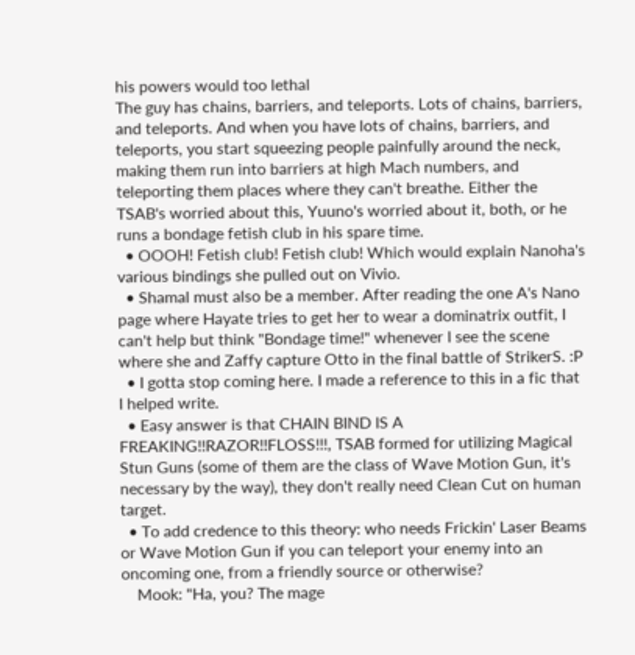his powers would too lethal
The guy has chains, barriers, and teleports. Lots of chains, barriers, and teleports. And when you have lots of chains, barriers, and teleports, you start squeezing people painfully around the neck, making them run into barriers at high Mach numbers, and teleporting them places where they can't breathe. Either the TSAB's worried about this, Yuuno's worried about it, both, or he runs a bondage fetish club in his spare time.
  • OOOH! Fetish club! Fetish club! Which would explain Nanoha's various bindings she pulled out on Vivio.
  • Shamal must also be a member. After reading the one A's Nano page where Hayate tries to get her to wear a dominatrix outfit, I can't help but think "Bondage time!" whenever I see the scene where she and Zaffy capture Otto in the final battle of StrikerS. :P
  • I gotta stop coming here. I made a reference to this in a fic that I helped write.
  • Easy answer is that CHAIN BIND IS A FREAKING!!RAZOR!!FLOSS!!!, TSAB formed for utilizing Magical Stun Guns (some of them are the class of Wave Motion Gun, it's necessary by the way), they don't really need Clean Cut on human target.
  • To add credence to this theory: who needs Frickin' Laser Beams or Wave Motion Gun if you can teleport your enemy into an oncoming one, from a friendly source or otherwise?
    Mook: "Ha, you? The mage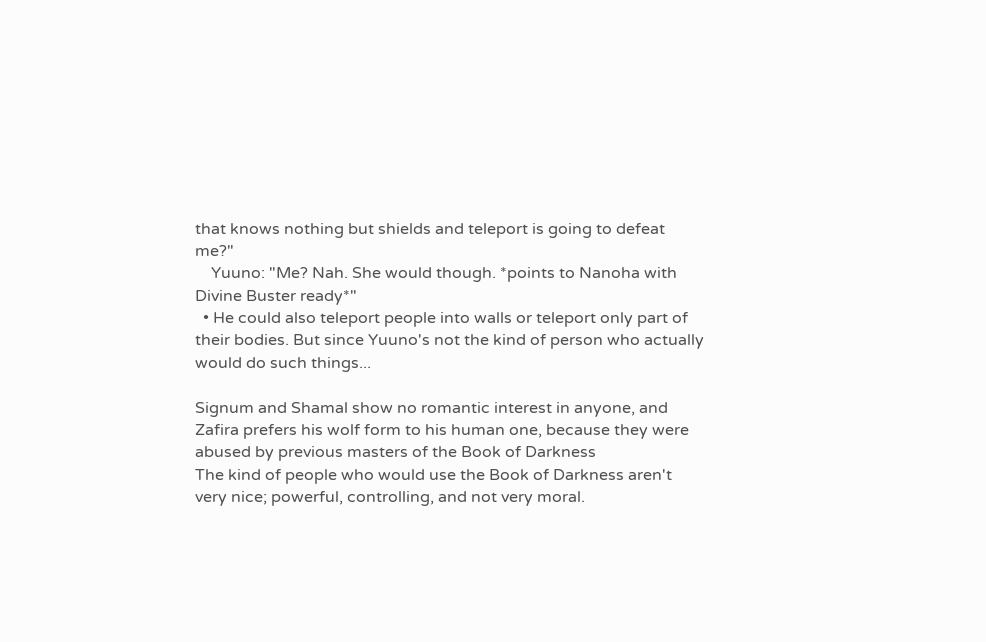that knows nothing but shields and teleport is going to defeat me?"
    Yuuno: "Me? Nah. She would though. *points to Nanoha with Divine Buster ready*"
  • He could also teleport people into walls or teleport only part of their bodies. But since Yuuno's not the kind of person who actually would do such things...

Signum and Shamal show no romantic interest in anyone, and Zafira prefers his wolf form to his human one, because they were abused by previous masters of the Book of Darkness
The kind of people who would use the Book of Darkness aren't very nice; powerful, controlling, and not very moral.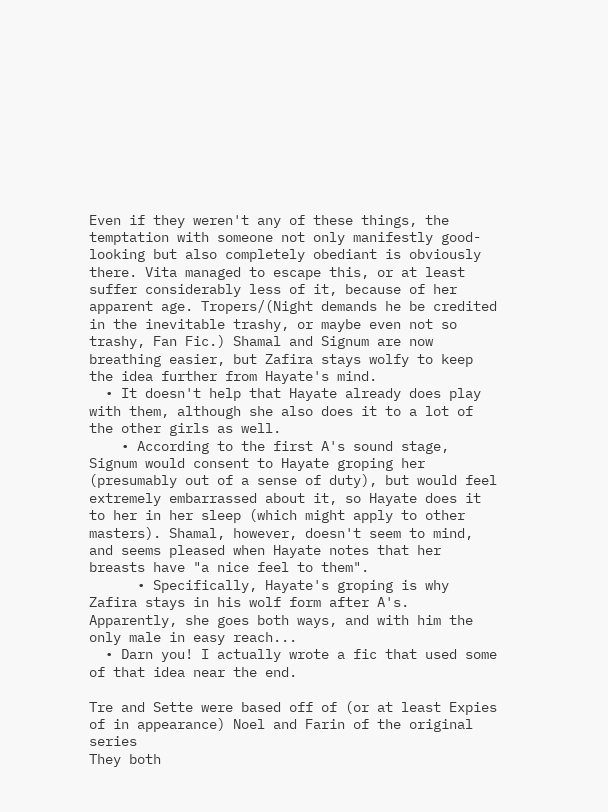Even if they weren't any of these things, the temptation with someone not only manifestly good-looking but also completely obediant is obviously there. Vita managed to escape this, or at least suffer considerably less of it, because of her apparent age. Tropers/(Night demands he be credited in the inevitable trashy, or maybe even not so trashy, Fan Fic.) Shamal and Signum are now breathing easier, but Zafira stays wolfy to keep the idea further from Hayate's mind.
  • It doesn't help that Hayate already does play with them, although she also does it to a lot of the other girls as well.
    • According to the first A's sound stage, Signum would consent to Hayate groping her (presumably out of a sense of duty), but would feel extremely embarrassed about it, so Hayate does it to her in her sleep (which might apply to other masters). Shamal, however, doesn't seem to mind, and seems pleased when Hayate notes that her breasts have "a nice feel to them".
      • Specifically, Hayate's groping is why Zafira stays in his wolf form after A's. Apparently, she goes both ways, and with him the only male in easy reach...
  • Darn you! I actually wrote a fic that used some of that idea near the end.

Tre and Sette were based off of (or at least Expies of in appearance) Noel and Farin of the original series
They both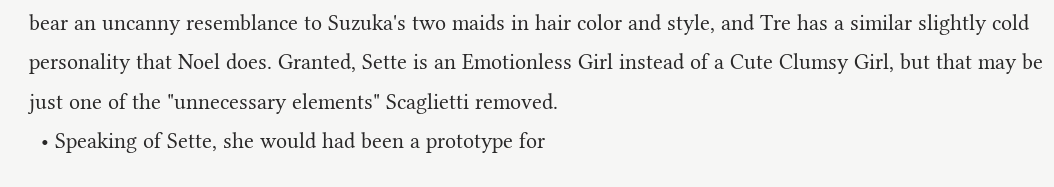bear an uncanny resemblance to Suzuka's two maids in hair color and style, and Tre has a similar slightly cold personality that Noel does. Granted, Sette is an Emotionless Girl instead of a Cute Clumsy Girl, but that may be just one of the "unnecessary elements" Scaglietti removed.
  • Speaking of Sette, she would had been a prototype for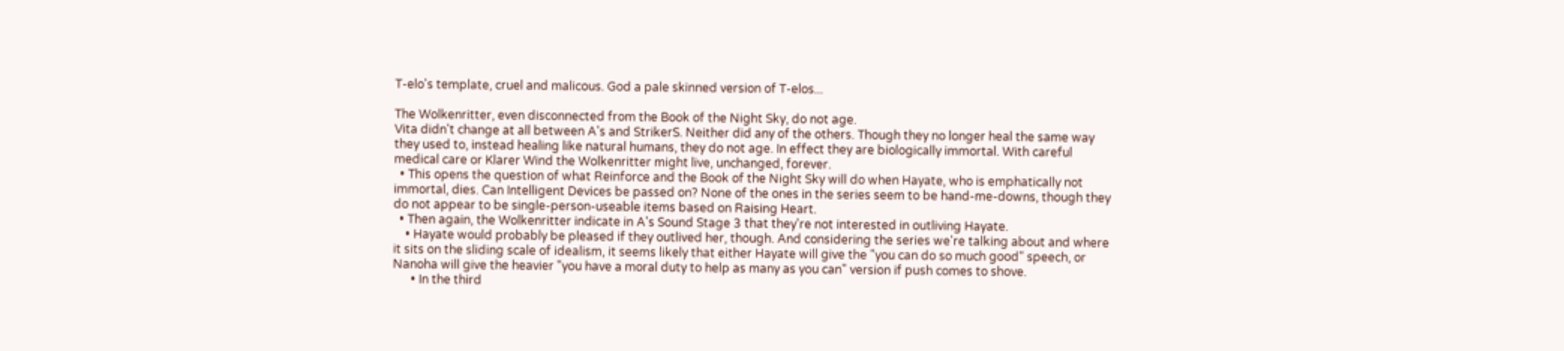T-elo's template, cruel and malicous. God a pale skinned version of T-elos...

The Wolkenritter, even disconnected from the Book of the Night Sky, do not age.
Vita didn't change at all between A's and StrikerS. Neither did any of the others. Though they no longer heal the same way they used to, instead healing like natural humans, they do not age. In effect they are biologically immortal. With careful medical care or Klarer Wind the Wolkenritter might live, unchanged, forever.
  • This opens the question of what Reinforce and the Book of the Night Sky will do when Hayate, who is emphatically not immortal, dies. Can Intelligent Devices be passed on? None of the ones in the series seem to be hand-me-downs, though they do not appear to be single-person-useable items based on Raising Heart.
  • Then again, the Wolkenritter indicate in A's Sound Stage 3 that they're not interested in outliving Hayate.
    • Hayate would probably be pleased if they outlived her, though. And considering the series we're talking about and where it sits on the sliding scale of idealism, it seems likely that either Hayate will give the "you can do so much good" speech, or Nanoha will give the heavier "you have a moral duty to help as many as you can" version if push comes to shove.
      • In the third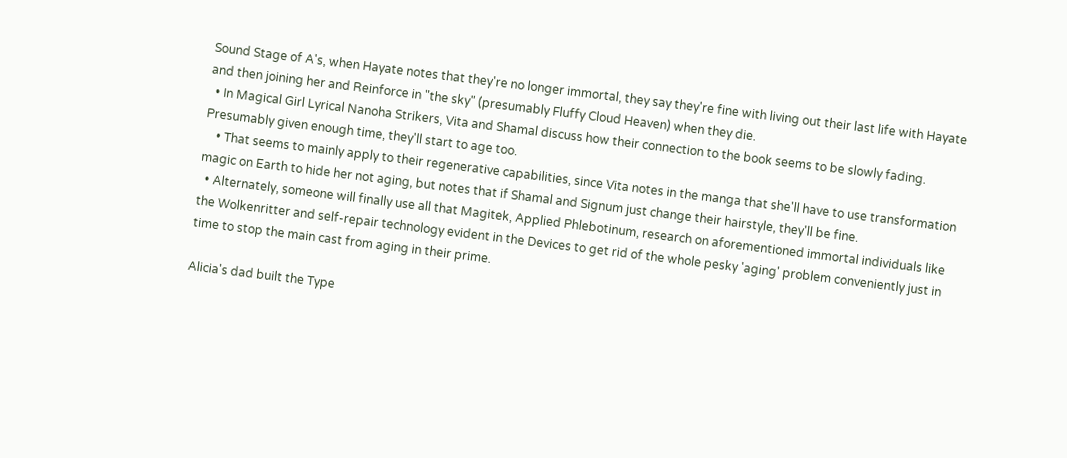Sound Stage of A's, when Hayate notes that they're no longer immortal, they say they're fine with living out their last life with Hayate and then joining her and Reinforce in "the sky" (presumably Fluffy Cloud Heaven) when they die.
  • In Magical Girl Lyrical Nanoha Strikers, Vita and Shamal discuss how their connection to the book seems to be slowly fading. Presumably given enough time, they'll start to age too.
    • That seems to mainly apply to their regenerative capabilities, since Vita notes in the manga that she'll have to use transformation magic on Earth to hide her not aging, but notes that if Shamal and Signum just change their hairstyle, they'll be fine.
  • Alternately, someone will finally use all that Magitek, Applied Phlebotinum, research on aforementioned immortal individuals like the Wolkenritter and self-repair technology evident in the Devices to get rid of the whole pesky 'aging' problem conveniently just in time to stop the main cast from aging in their prime.

Alicia's dad built the Type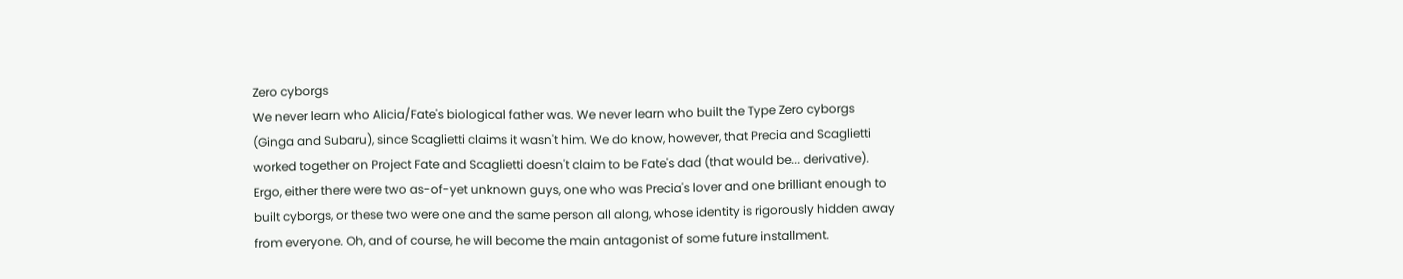Zero cyborgs
We never learn who Alicia/Fate's biological father was. We never learn who built the Type Zero cyborgs (Ginga and Subaru), since Scaglietti claims it wasn't him. We do know, however, that Precia and Scaglietti worked together on Project Fate and Scaglietti doesn't claim to be Fate's dad (that would be... derivative). Ergo, either there were two as-of-yet unknown guys, one who was Precia's lover and one brilliant enough to built cyborgs, or these two were one and the same person all along, whose identity is rigorously hidden away from everyone. Oh, and of course, he will become the main antagonist of some future installment.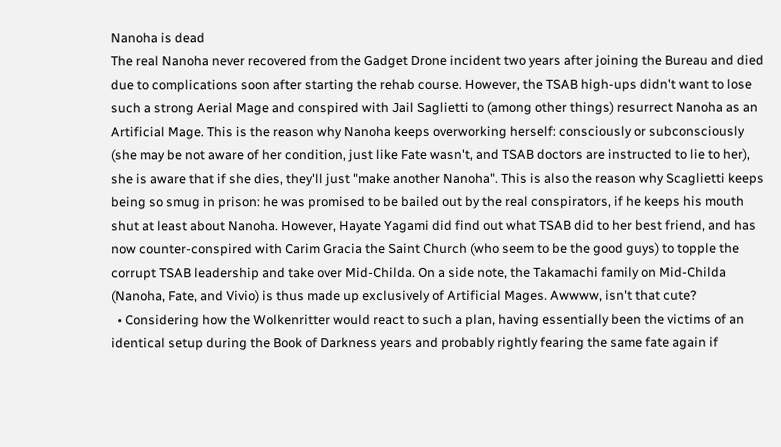Nanoha is dead
The real Nanoha never recovered from the Gadget Drone incident two years after joining the Bureau and died due to complications soon after starting the rehab course. However, the TSAB high-ups didn't want to lose such a strong Aerial Mage and conspired with Jail Saglietti to (among other things) resurrect Nanoha as an Artificial Mage. This is the reason why Nanoha keeps overworking herself: consciously or subconsciously (she may be not aware of her condition, just like Fate wasn't, and TSAB doctors are instructed to lie to her), she is aware that if she dies, they'll just "make another Nanoha". This is also the reason why Scaglietti keeps being so smug in prison: he was promised to be bailed out by the real conspirators, if he keeps his mouth shut at least about Nanoha. However, Hayate Yagami did find out what TSAB did to her best friend, and has now counter-conspired with Carim Gracia the Saint Church (who seem to be the good guys) to topple the corrupt TSAB leadership and take over Mid-Childa. On a side note, the Takamachi family on Mid-Childa (Nanoha, Fate, and Vivio) is thus made up exclusively of Artificial Mages. Awwww, isn't that cute?
  • Considering how the Wolkenritter would react to such a plan, having essentially been the victims of an identical setup during the Book of Darkness years and probably rightly fearing the same fate again if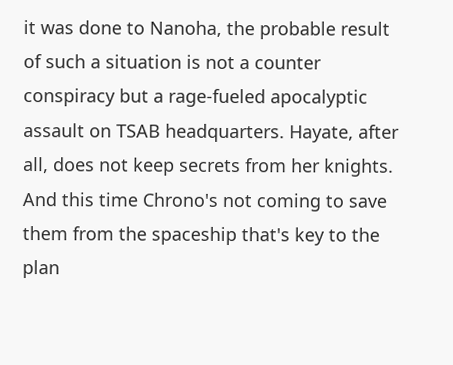it was done to Nanoha, the probable result of such a situation is not a counter conspiracy but a rage-fueled apocalyptic assault on TSAB headquarters. Hayate, after all, does not keep secrets from her knights. And this time Chrono's not coming to save them from the spaceship that's key to the plan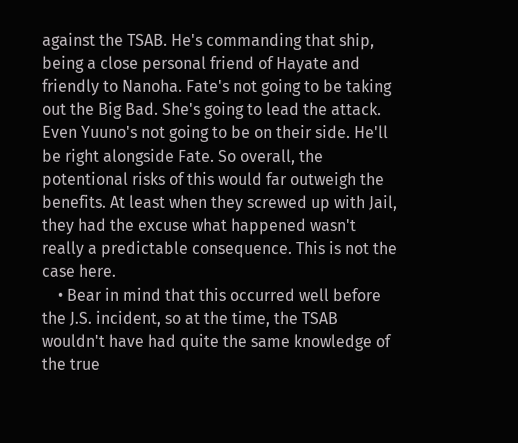against the TSAB. He's commanding that ship, being a close personal friend of Hayate and friendly to Nanoha. Fate's not going to be taking out the Big Bad. She's going to lead the attack. Even Yuuno's not going to be on their side. He'll be right alongside Fate. So overall, the potentional risks of this would far outweigh the benefits. At least when they screwed up with Jail, they had the excuse what happened wasn't really a predictable consequence. This is not the case here.
    • Bear in mind that this occurred well before the J.S. incident, so at the time, the TSAB wouldn't have had quite the same knowledge of the true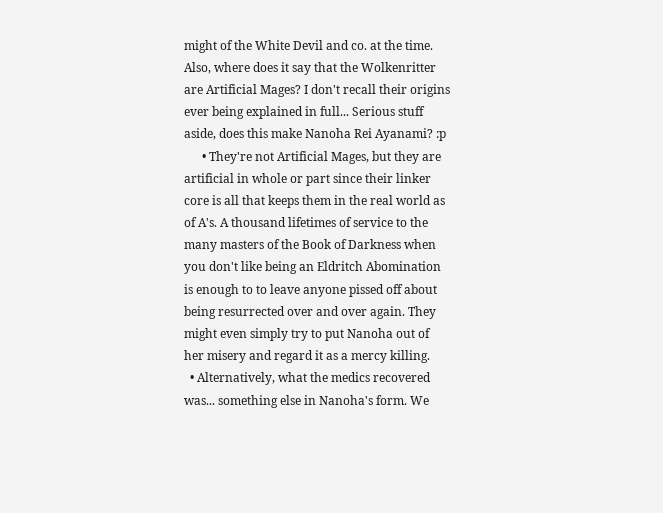might of the White Devil and co. at the time. Also, where does it say that the Wolkenritter are Artificial Mages? I don't recall their origins ever being explained in full... Serious stuff aside, does this make Nanoha Rei Ayanami? :p
      • They're not Artificial Mages, but they are artificial in whole or part since their linker core is all that keeps them in the real world as of A's. A thousand lifetimes of service to the many masters of the Book of Darkness when you don't like being an Eldritch Abomination is enough to to leave anyone pissed off about being resurrected over and over again. They might even simply try to put Nanoha out of her misery and regard it as a mercy killing.
  • Alternatively, what the medics recovered was... something else in Nanoha's form. We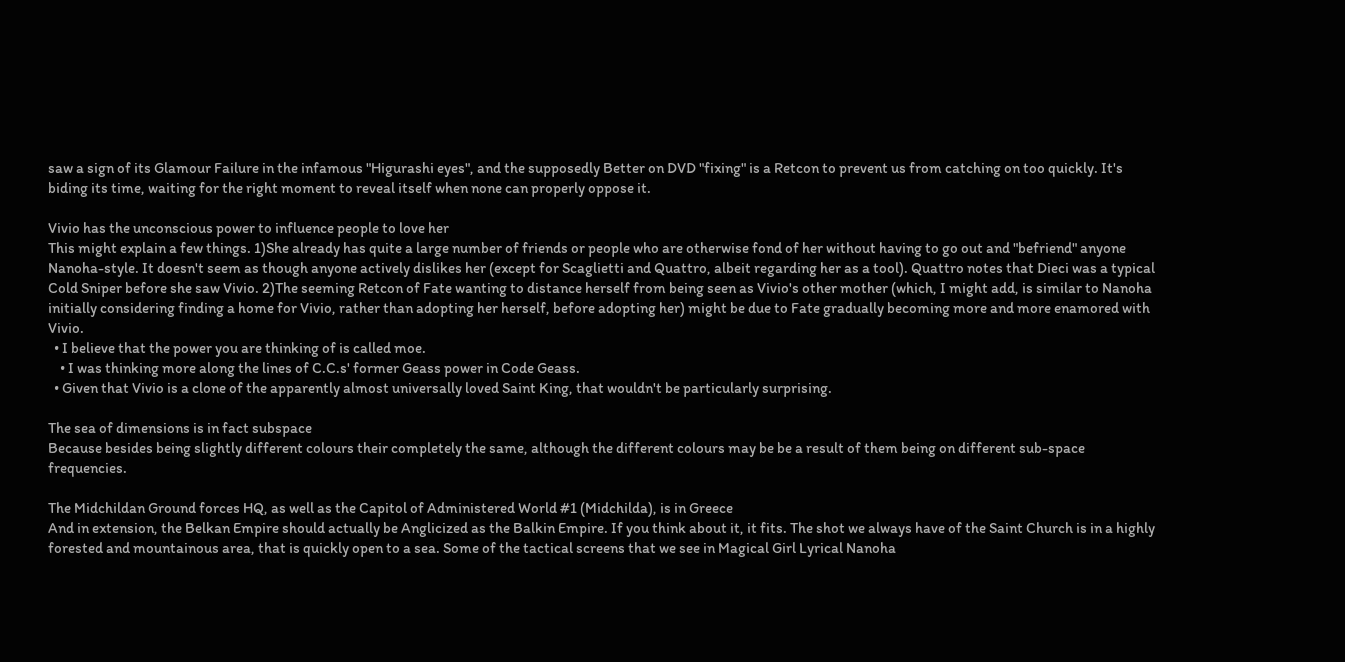saw a sign of its Glamour Failure in the infamous "Higurashi eyes", and the supposedly Better on DVD "fixing" is a Retcon to prevent us from catching on too quickly. It's biding its time, waiting for the right moment to reveal itself when none can properly oppose it.

Vivio has the unconscious power to influence people to love her
This might explain a few things. 1)She already has quite a large number of friends or people who are otherwise fond of her without having to go out and "befriend" anyone Nanoha-style. It doesn't seem as though anyone actively dislikes her (except for Scaglietti and Quattro, albeit regarding her as a tool). Quattro notes that Dieci was a typical Cold Sniper before she saw Vivio. 2)The seeming Retcon of Fate wanting to distance herself from being seen as Vivio's other mother (which, I might add, is similar to Nanoha initially considering finding a home for Vivio, rather than adopting her herself, before adopting her) might be due to Fate gradually becoming more and more enamored with Vivio.
  • I believe that the power you are thinking of is called moe.
    • I was thinking more along the lines of C.C.s' former Geass power in Code Geass.
  • Given that Vivio is a clone of the apparently almost universally loved Saint King, that wouldn't be particularly surprising.

The sea of dimensions is in fact subspace
Because besides being slightly different colours their completely the same, although the different colours may be be a result of them being on different sub-space frequencies.

The Midchildan Ground forces HQ, as well as the Capitol of Administered World #1 (Midchilda), is in Greece
And in extension, the Belkan Empire should actually be Anglicized as the Balkin Empire. If you think about it, it fits. The shot we always have of the Saint Church is in a highly forested and mountainous area, that is quickly open to a sea. Some of the tactical screens that we see in Magical Girl Lyrical Nanoha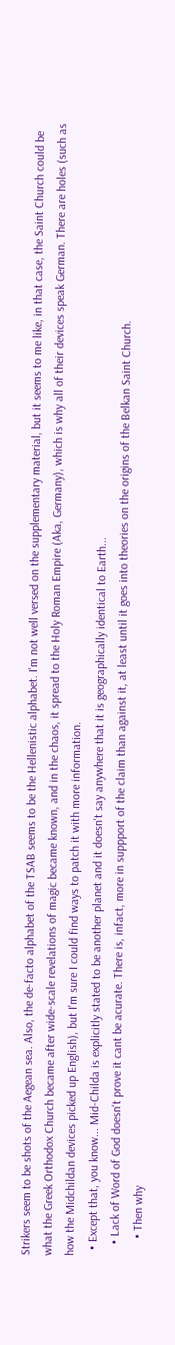Strikers seem to be shots of the Aegean sea. Also, the de-facto alphabet of the TSAB seems to be the Hellenistic alphabet. I'm not well versed on the supplementary material, but it seems to me like, in that case, the Saint Church could be what the Greek Orthodox Church became after wide-scale revelations of magic became known, and in the chaos, it spread to the Holy Roman Empire (Aka, Germany), which is why all of their devices speak German. There are holes (such as how the Midchildan devices picked up English), but I'm sure I could find ways to patch it with more information.
  • Except that, you know... Mid-Childa is explicitly stated to be another planet and it doesn't say anywhere that it is geographically identical to Earth...
    • Lack of Word of God doesn't prove it cant be acurate. There is, infact, more in suppport of the claim than against it, at least until it goes into theories on the origins of the Belkan Saint Church.
      • Then why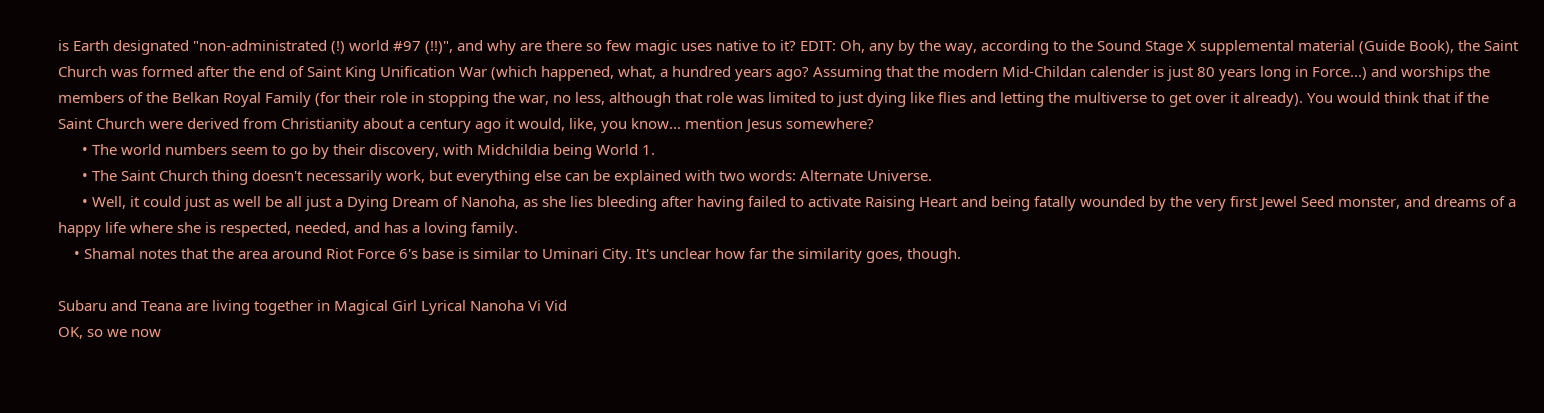is Earth designated "non-administrated (!) world #97 (!!)", and why are there so few magic uses native to it? EDIT: Oh, any by the way, according to the Sound Stage X supplemental material (Guide Book), the Saint Church was formed after the end of Saint King Unification War (which happened, what, a hundred years ago? Assuming that the modern Mid-Childan calender is just 80 years long in Force...) and worships the members of the Belkan Royal Family (for their role in stopping the war, no less, although that role was limited to just dying like flies and letting the multiverse to get over it already). You would think that if the Saint Church were derived from Christianity about a century ago it would, like, you know... mention Jesus somewhere?
      • The world numbers seem to go by their discovery, with Midchildia being World 1.
      • The Saint Church thing doesn't necessarily work, but everything else can be explained with two words: Alternate Universe.
      • Well, it could just as well be all just a Dying Dream of Nanoha, as she lies bleeding after having failed to activate Raising Heart and being fatally wounded by the very first Jewel Seed monster, and dreams of a happy life where she is respected, needed, and has a loving family.
    • Shamal notes that the area around Riot Force 6's base is similar to Uminari City. It's unclear how far the similarity goes, though.

Subaru and Teana are living together in Magical Girl Lyrical Nanoha Vi Vid
OK, so we now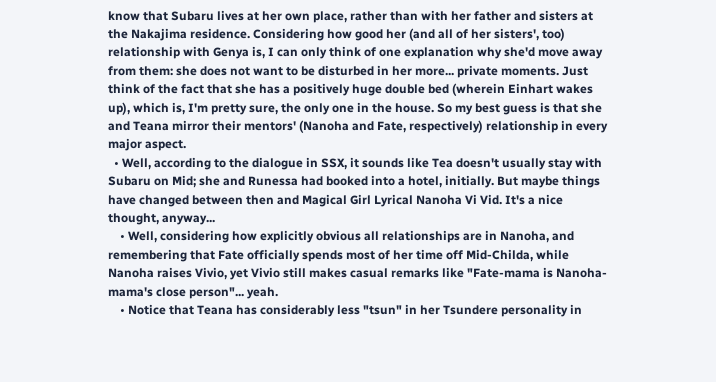know that Subaru lives at her own place, rather than with her father and sisters at the Nakajima residence. Considering how good her (and all of her sisters', too) relationship with Genya is, I can only think of one explanation why she'd move away from them: she does not want to be disturbed in her more... private moments. Just think of the fact that she has a positively huge double bed (wherein Einhart wakes up), which is, I'm pretty sure, the only one in the house. So my best guess is that she and Teana mirror their mentors' (Nanoha and Fate, respectively) relationship in every major aspect.
  • Well, according to the dialogue in SSX, it sounds like Tea doesn't usually stay with Subaru on Mid; she and Runessa had booked into a hotel, initially. But maybe things have changed between then and Magical Girl Lyrical Nanoha Vi Vid. It's a nice thought, anyway...
    • Well, considering how explicitly obvious all relationships are in Nanoha, and remembering that Fate officially spends most of her time off Mid-Childa, while Nanoha raises Vivio, yet Vivio still makes casual remarks like "Fate-mama is Nanoha-mama's close person"... yeah.
    • Notice that Teana has considerably less "tsun" in her Tsundere personality in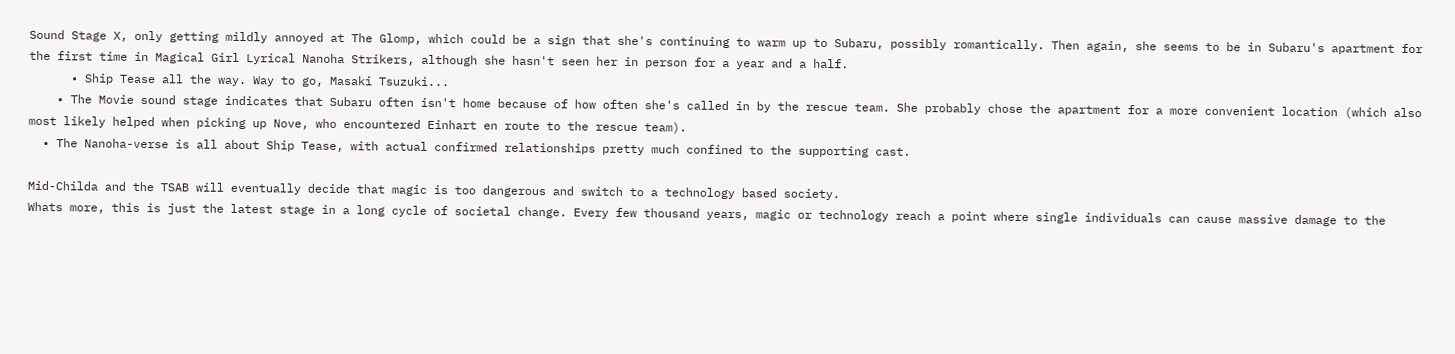Sound Stage X, only getting mildly annoyed at The Glomp, which could be a sign that she's continuing to warm up to Subaru, possibly romantically. Then again, she seems to be in Subaru's apartment for the first time in Magical Girl Lyrical Nanoha Strikers, although she hasn't seen her in person for a year and a half.
      • Ship Tease all the way. Way to go, Masaki Tsuzuki...
    • The Movie sound stage indicates that Subaru often isn't home because of how often she's called in by the rescue team. She probably chose the apartment for a more convenient location (which also most likely helped when picking up Nove, who encountered Einhart en route to the rescue team).
  • The Nanoha-verse is all about Ship Tease, with actual confirmed relationships pretty much confined to the supporting cast.

Mid-Childa and the TSAB will eventually decide that magic is too dangerous and switch to a technology based society.
Whats more, this is just the latest stage in a long cycle of societal change. Every few thousand years, magic or technology reach a point where single individuals can cause massive damage to the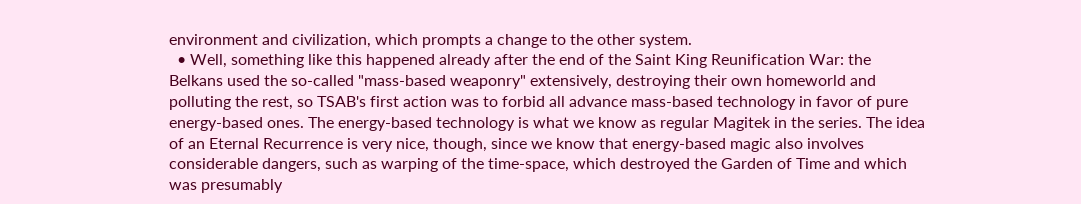environment and civilization, which prompts a change to the other system.
  • Well, something like this happened already after the end of the Saint King Reunification War: the Belkans used the so-called "mass-based weaponry" extensively, destroying their own homeworld and polluting the rest, so TSAB's first action was to forbid all advance mass-based technology in favor of pure energy-based ones. The energy-based technology is what we know as regular Magitek in the series. The idea of an Eternal Recurrence is very nice, though, since we know that energy-based magic also involves considerable dangers, such as warping of the time-space, which destroyed the Garden of Time and which was presumably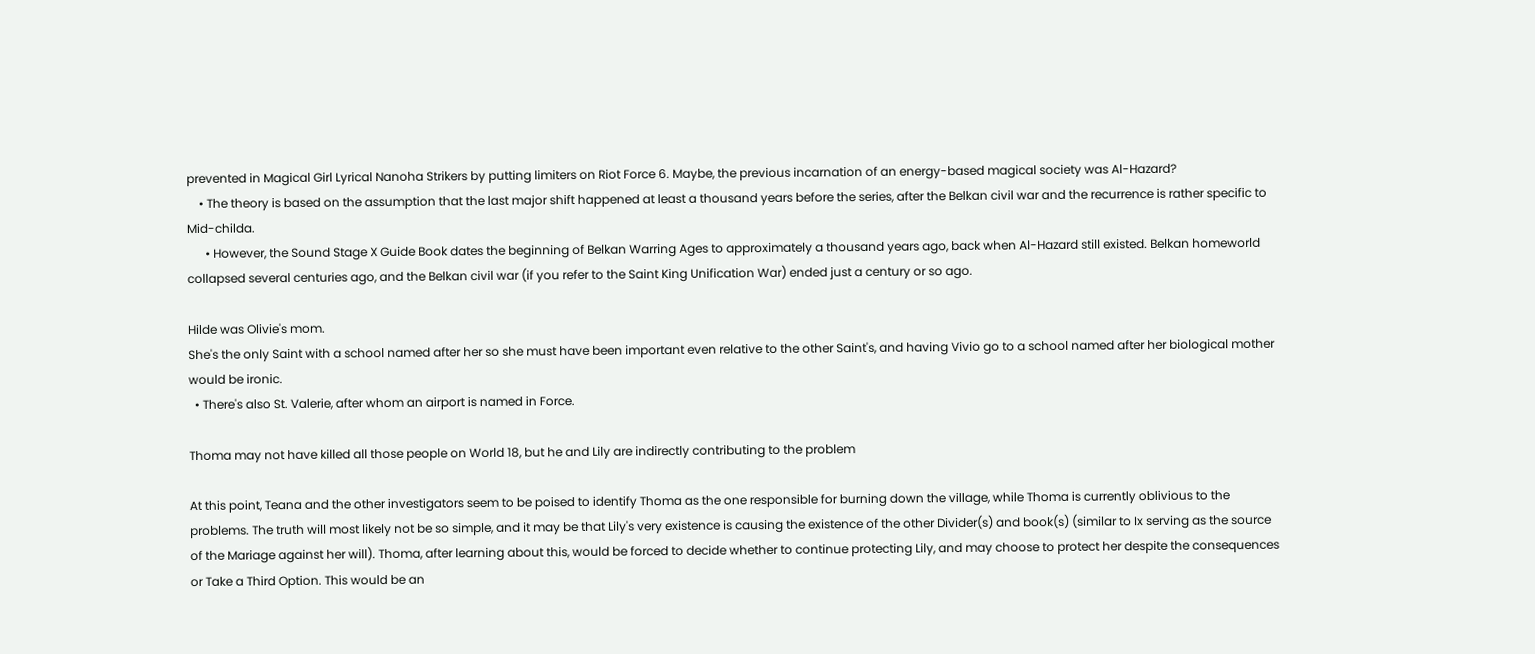prevented in Magical Girl Lyrical Nanoha Strikers by putting limiters on Riot Force 6. Maybe, the previous incarnation of an energy-based magical society was Al-Hazard?
    • The theory is based on the assumption that the last major shift happened at least a thousand years before the series, after the Belkan civil war and the recurrence is rather specific to Mid-childa.
      • However, the Sound Stage X Guide Book dates the beginning of Belkan Warring Ages to approximately a thousand years ago, back when Al-Hazard still existed. Belkan homeworld collapsed several centuries ago, and the Belkan civil war (if you refer to the Saint King Unification War) ended just a century or so ago.

Hilde was Olivie's mom.
She's the only Saint with a school named after her so she must have been important even relative to the other Saint's, and having Vivio go to a school named after her biological mother would be ironic.
  • There's also St. Valerie, after whom an airport is named in Force.

Thoma may not have killed all those people on World 18, but he and Lily are indirectly contributing to the problem

At this point, Teana and the other investigators seem to be poised to identify Thoma as the one responsible for burning down the village, while Thoma is currently oblivious to the problems. The truth will most likely not be so simple, and it may be that Lily's very existence is causing the existence of the other Divider(s) and book(s) (similar to Ix serving as the source of the Mariage against her will). Thoma, after learning about this, would be forced to decide whether to continue protecting Lily, and may choose to protect her despite the consequences or Take a Third Option. This would be an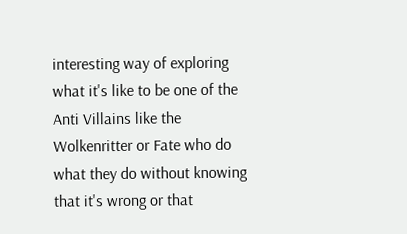interesting way of exploring what it's like to be one of the Anti Villains like the Wolkenritter or Fate who do what they do without knowing that it's wrong or that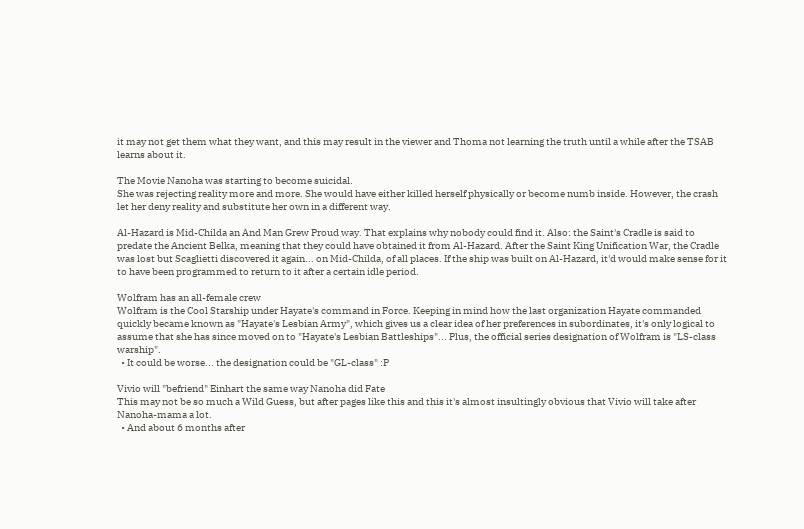it may not get them what they want, and this may result in the viewer and Thoma not learning the truth until a while after the TSAB learns about it.

The Movie Nanoha was starting to become suicidal.
She was rejecting reality more and more. She would have either killed herself physically or become numb inside. However, the crash let her deny reality and substitute her own in a different way.

Al-Hazard is Mid-Childa an And Man Grew Proud way. That explains why nobody could find it. Also: the Saint's Cradle is said to predate the Ancient Belka, meaning that they could have obtained it from Al-Hazard. After the Saint King Unification War, the Cradle was lost but Scaglietti discovered it again... on Mid-Childa, of all places. If the ship was built on Al-Hazard, it'd would make sense for it to have been programmed to return to it after a certain idle period.

Wolfram has an all-female crew
Wolfram is the Cool Starship under Hayate's command in Force. Keeping in mind how the last organization Hayate commanded quickly became known as "Hayate's Lesbian Army", which gives us a clear idea of her preferences in subordinates, it's only logical to assume that she has since moved on to "Hayate's Lesbian Battleships"... Plus, the official series designation of Wolfram is "LS-class warship".
  • It could be worse... the designation could be "GL-class" :P

Vivio will "befriend" Einhart the same way Nanoha did Fate
This may not be so much a Wild Guess, but after pages like this and this it's almost insultingly obvious that Vivio will take after Nanoha-mama a lot.
  • And about 6 months after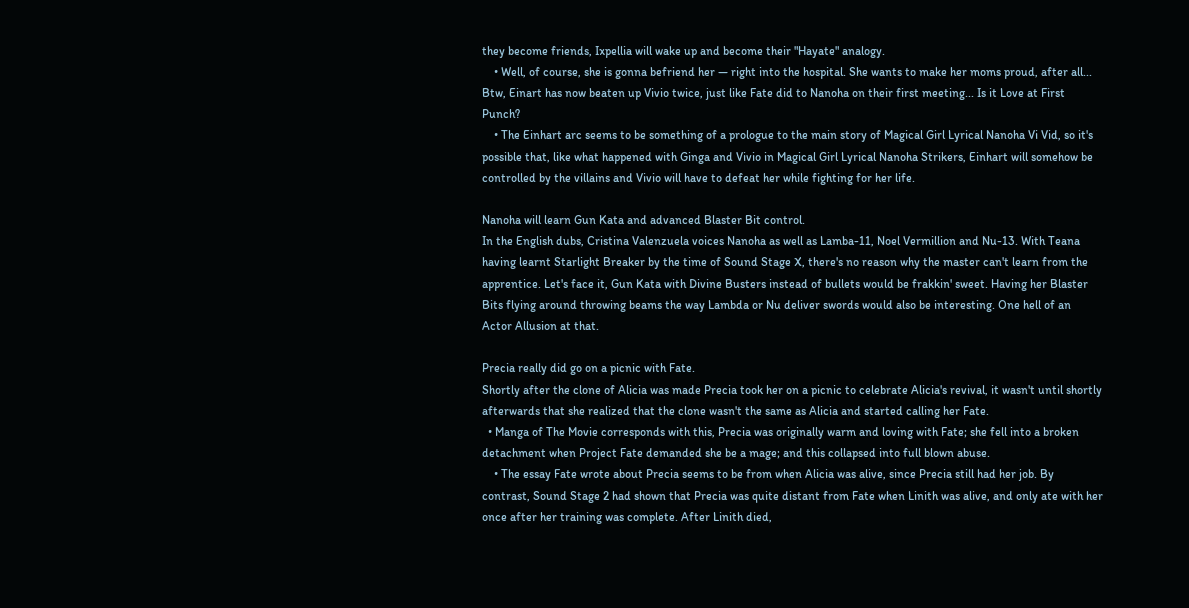they become friends, Ixpellia will wake up and become their "Hayate" analogy.
    • Well, of course, she is gonna befriend her — right into the hospital. She wants to make her moms proud, after all... Btw, Einart has now beaten up Vivio twice, just like Fate did to Nanoha on their first meeting... Is it Love at First Punch?
    • The Einhart arc seems to be something of a prologue to the main story of Magical Girl Lyrical Nanoha Vi Vid, so it's possible that, like what happened with Ginga and Vivio in Magical Girl Lyrical Nanoha Strikers, Einhart will somehow be controlled by the villains and Vivio will have to defeat her while fighting for her life.

Nanoha will learn Gun Kata and advanced Blaster Bit control.
In the English dubs, Cristina Valenzuela voices Nanoha as well as Lamba-11, Noel Vermillion and Nu-13. With Teana having learnt Starlight Breaker by the time of Sound Stage X, there's no reason why the master can't learn from the apprentice. Let's face it, Gun Kata with Divine Busters instead of bullets would be frakkin' sweet. Having her Blaster Bits flying around throwing beams the way Lambda or Nu deliver swords would also be interesting. One hell of an Actor Allusion at that.

Precia really did go on a picnic with Fate.
Shortly after the clone of Alicia was made Precia took her on a picnic to celebrate Alicia's revival, it wasn't until shortly afterwards that she realized that the clone wasn't the same as Alicia and started calling her Fate.
  • Manga of The Movie corresponds with this, Precia was originally warm and loving with Fate; she fell into a broken detachment when Project Fate demanded she be a mage; and this collapsed into full blown abuse.
    • The essay Fate wrote about Precia seems to be from when Alicia was alive, since Precia still had her job. By contrast, Sound Stage 2 had shown that Precia was quite distant from Fate when Linith was alive, and only ate with her once after her training was complete. After Linith died,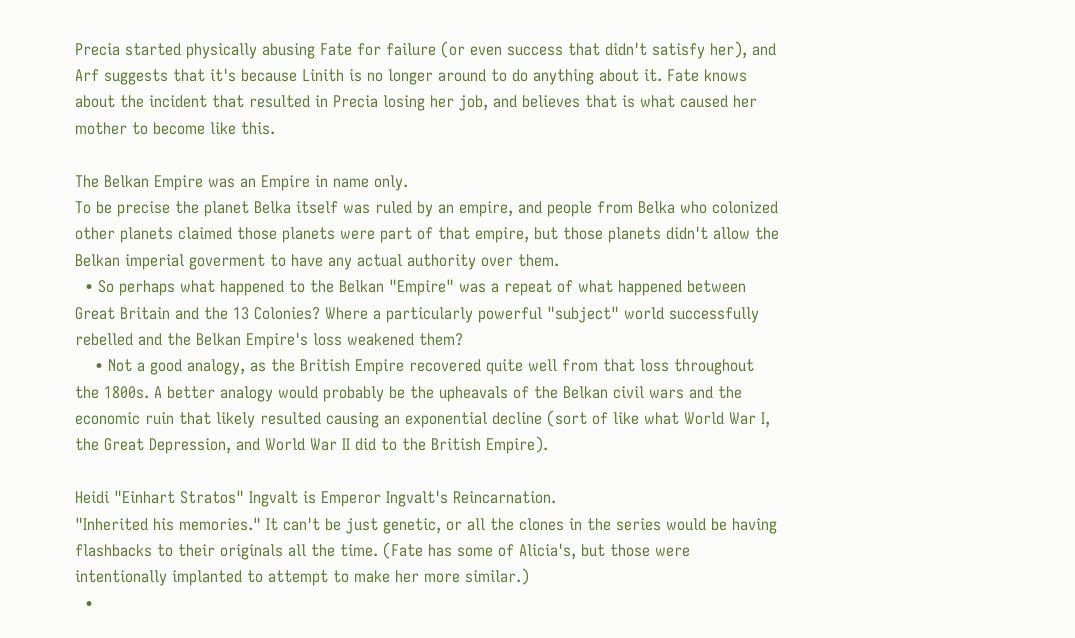Precia started physically abusing Fate for failure (or even success that didn't satisfy her), and Arf suggests that it's because Linith is no longer around to do anything about it. Fate knows about the incident that resulted in Precia losing her job, and believes that is what caused her mother to become like this.

The Belkan Empire was an Empire in name only.
To be precise the planet Belka itself was ruled by an empire, and people from Belka who colonized other planets claimed those planets were part of that empire, but those planets didn't allow the Belkan imperial goverment to have any actual authority over them.
  • So perhaps what happened to the Belkan "Empire" was a repeat of what happened between Great Britain and the 13 Colonies? Where a particularly powerful "subject" world successfully rebelled and the Belkan Empire's loss weakened them?
    • Not a good analogy, as the British Empire recovered quite well from that loss throughout the 1800s. A better analogy would probably be the upheavals of the Belkan civil wars and the economic ruin that likely resulted causing an exponential decline (sort of like what World War I, the Great Depression, and World War II did to the British Empire).

Heidi "Einhart Stratos" Ingvalt is Emperor Ingvalt's Reincarnation.
"Inherited his memories." It can't be just genetic, or all the clones in the series would be having flashbacks to their originals all the time. (Fate has some of Alicia's, but those were intentionally implanted to attempt to make her more similar.)
  •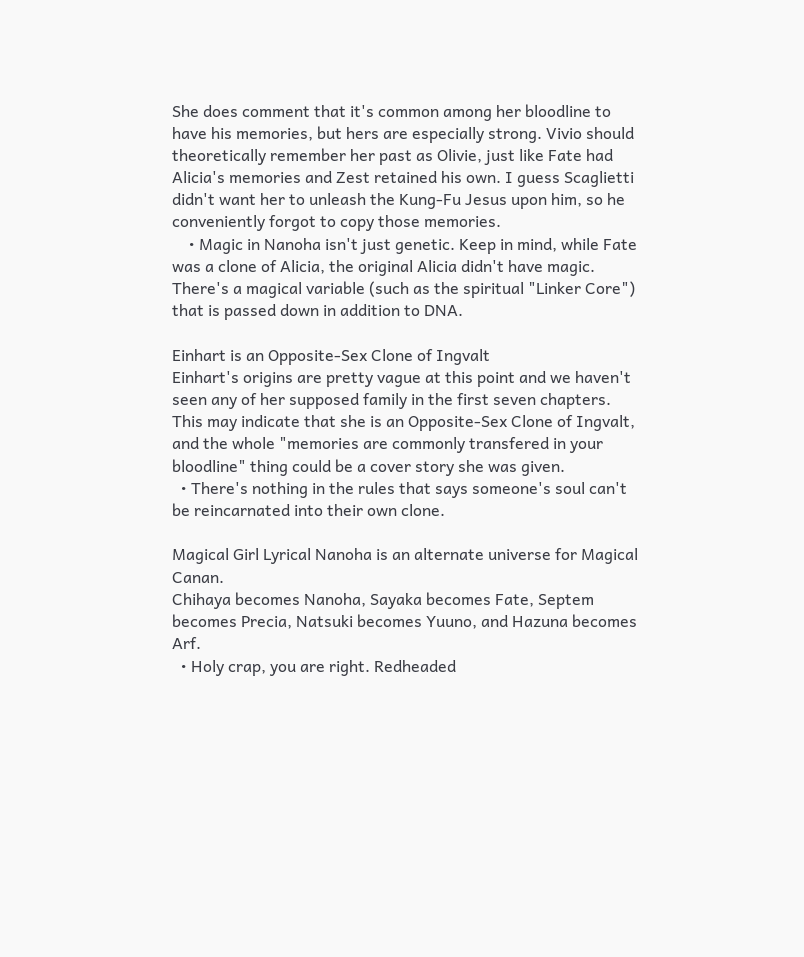She does comment that it's common among her bloodline to have his memories, but hers are especially strong. Vivio should theoretically remember her past as Olivie, just like Fate had Alicia's memories and Zest retained his own. I guess Scaglietti didn't want her to unleash the Kung-Fu Jesus upon him, so he conveniently forgot to copy those memories.
    • Magic in Nanoha isn't just genetic. Keep in mind, while Fate was a clone of Alicia, the original Alicia didn't have magic. There's a magical variable (such as the spiritual "Linker Core") that is passed down in addition to DNA.

Einhart is an Opposite-Sex Clone of Ingvalt
Einhart's origins are pretty vague at this point and we haven't seen any of her supposed family in the first seven chapters. This may indicate that she is an Opposite-Sex Clone of Ingvalt, and the whole "memories are commonly transfered in your bloodline" thing could be a cover story she was given.
  • There's nothing in the rules that says someone's soul can't be reincarnated into their own clone.

Magical Girl Lyrical Nanoha is an alternate universe for Magical Canan.
Chihaya becomes Nanoha, Sayaka becomes Fate, Septem becomes Precia, Natsuki becomes Yuuno, and Hazuna becomes Arf.
  • Holy crap, you are right. Redheaded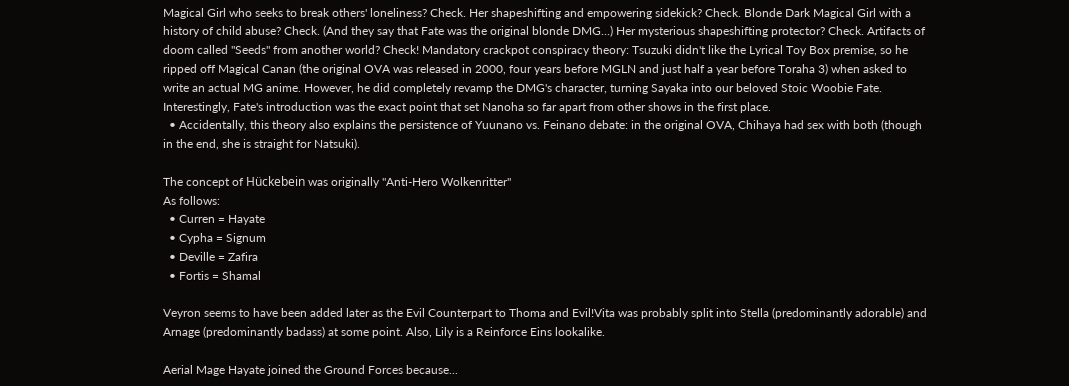Magical Girl who seeks to break others' loneliness? Check. Her shapeshifting and empowering sidekick? Check. Blonde Dark Magical Girl with a history of child abuse? Check. (And they say that Fate was the original blonde DMG...) Her mysterious shapeshifting protector? Check. Artifacts of doom called "Seeds" from another world? Check! Mandatory crackpot conspiracy theory: Tsuzuki didn't like the Lyrical Toy Box premise, so he ripped off Magical Canan (the original OVA was released in 2000, four years before MGLN and just half a year before Toraha 3) when asked to write an actual MG anime. However, he did completely revamp the DMG's character, turning Sayaka into our beloved Stoic Woobie Fate. Interestingly, Fate's introduction was the exact point that set Nanoha so far apart from other shows in the first place.
  • Accidentally, this theory also explains the persistence of Yuunano vs. Feinano debate: in the original OVA, Chihaya had sex with both (though in the end, she is straight for Natsuki).

The concept of Hückebein was originally "Anti-Hero Wolkenritter"
As follows:
  • Curren = Hayate
  • Cypha = Signum
  • Deville = Zafira
  • Fortis = Shamal

Veyron seems to have been added later as the Evil Counterpart to Thoma and Evil!Vita was probably split into Stella (predominantly adorable) and Arnage (predominantly badass) at some point. Also, Lily is a Reinforce Eins lookalike.

Aerial Mage Hayate joined the Ground Forces because...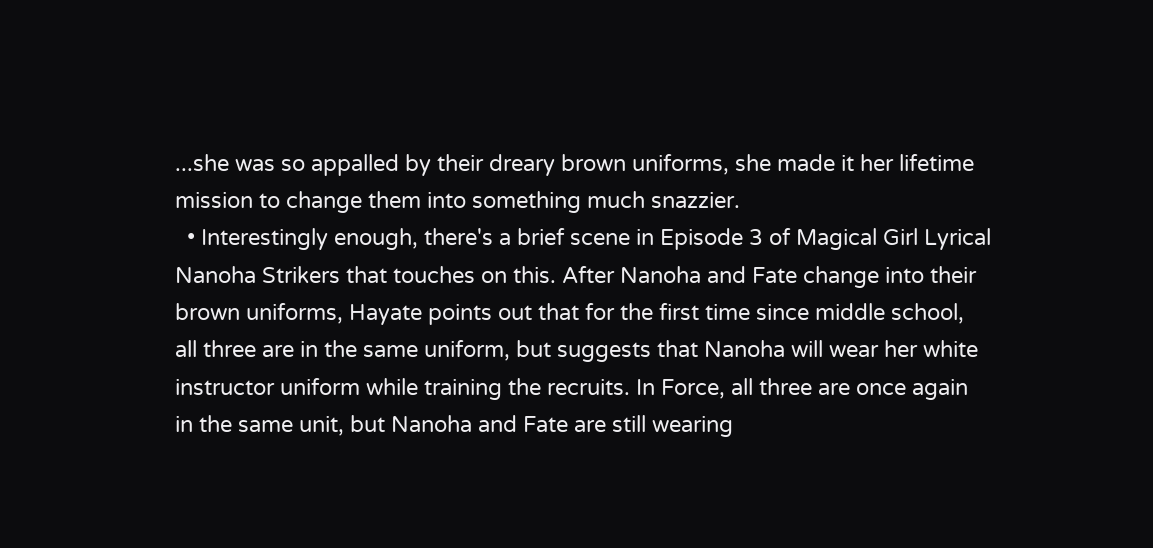...she was so appalled by their dreary brown uniforms, she made it her lifetime mission to change them into something much snazzier.
  • Interestingly enough, there's a brief scene in Episode 3 of Magical Girl Lyrical Nanoha Strikers that touches on this. After Nanoha and Fate change into their brown uniforms, Hayate points out that for the first time since middle school, all three are in the same uniform, but suggests that Nanoha will wear her white instructor uniform while training the recruits. In Force, all three are once again in the same unit, but Nanoha and Fate are still wearing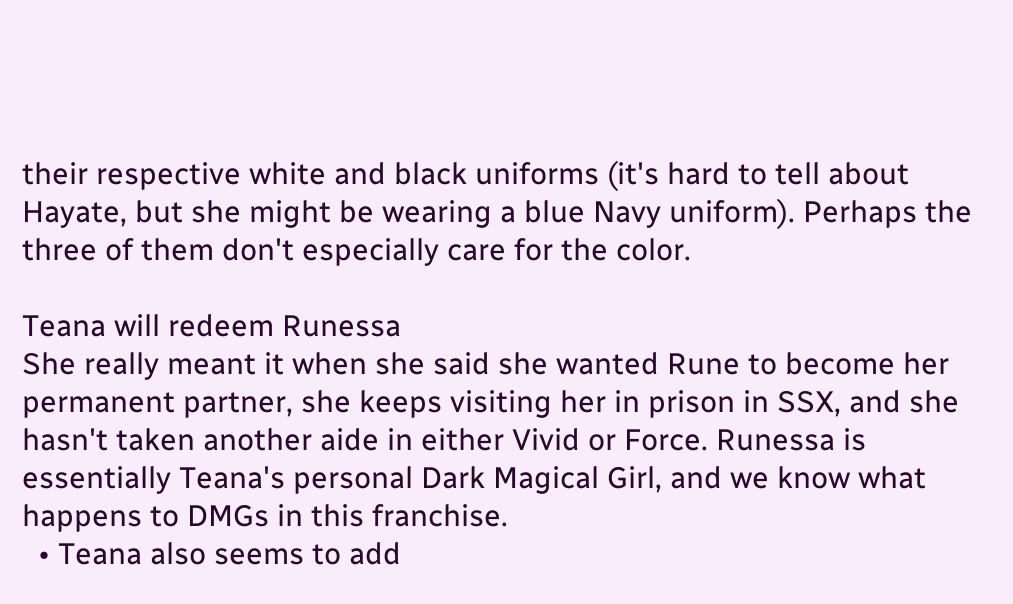their respective white and black uniforms (it's hard to tell about Hayate, but she might be wearing a blue Navy uniform). Perhaps the three of them don't especially care for the color.

Teana will redeem Runessa
She really meant it when she said she wanted Rune to become her permanent partner, she keeps visiting her in prison in SSX, and she hasn't taken another aide in either Vivid or Force. Runessa is essentially Teana's personal Dark Magical Girl, and we know what happens to DMGs in this franchise.
  • Teana also seems to add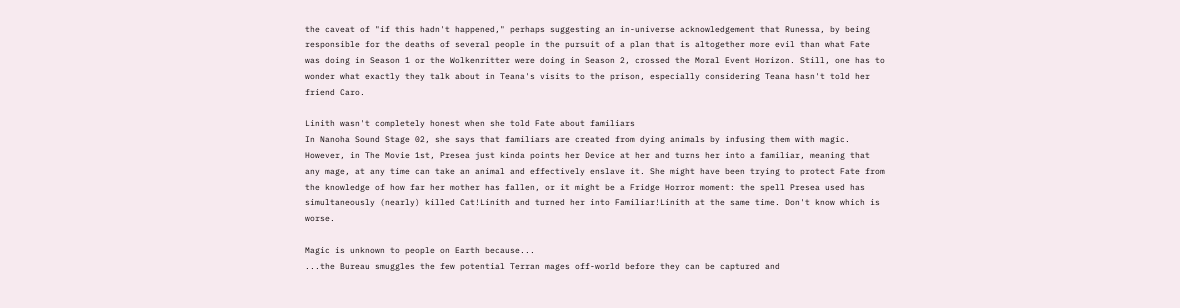the caveat of "if this hadn't happened," perhaps suggesting an in-universe acknowledgement that Runessa, by being responsible for the deaths of several people in the pursuit of a plan that is altogether more evil than what Fate was doing in Season 1 or the Wolkenritter were doing in Season 2, crossed the Moral Event Horizon. Still, one has to wonder what exactly they talk about in Teana's visits to the prison, especially considering Teana hasn't told her friend Caro.

Linith wasn't completely honest when she told Fate about familiars
In Nanoha Sound Stage 02, she says that familiars are created from dying animals by infusing them with magic. However, in The Movie 1st, Presea just kinda points her Device at her and turns her into a familiar, meaning that any mage, at any time can take an animal and effectively enslave it. She might have been trying to protect Fate from the knowledge of how far her mother has fallen, or it might be a Fridge Horror moment: the spell Presea used has simultaneously (nearly) killed Cat!Linith and turned her into Familiar!Linith at the same time. Don't know which is worse.

Magic is unknown to people on Earth because...
...the Bureau smuggles the few potential Terran mages off-world before they can be captured and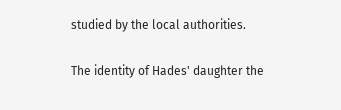studied by the local authorities.

The identity of Hades' daughter the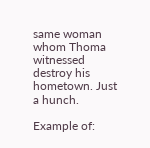same woman whom Thoma witnessed destroy his hometown. Just a hunch.

Example of: